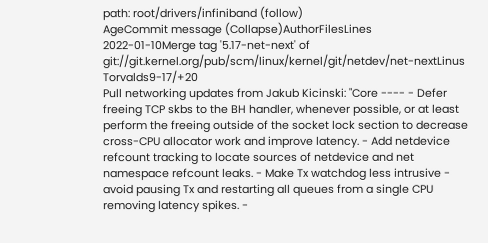path: root/drivers/infiniband (follow)
AgeCommit message (Collapse)AuthorFilesLines
2022-01-10Merge tag '5.17-net-next' of git://git.kernel.org/pub/scm/linux/kernel/git/netdev/net-nextLinus Torvalds9-17/+20
Pull networking updates from Jakub Kicinski: "Core ---- - Defer freeing TCP skbs to the BH handler, whenever possible, or at least perform the freeing outside of the socket lock section to decrease cross-CPU allocator work and improve latency. - Add netdevice refcount tracking to locate sources of netdevice and net namespace refcount leaks. - Make Tx watchdog less intrusive - avoid pausing Tx and restarting all queues from a single CPU removing latency spikes. -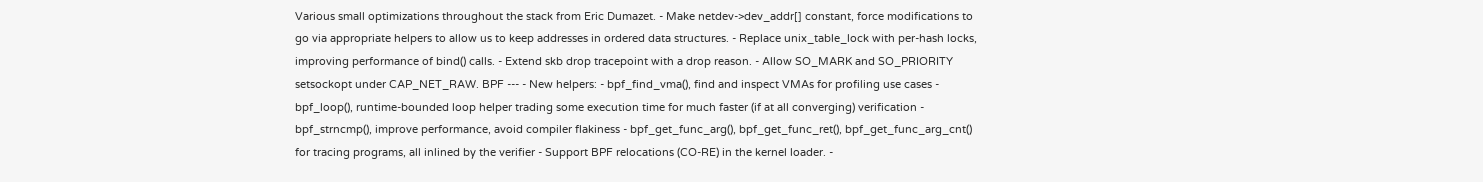Various small optimizations throughout the stack from Eric Dumazet. - Make netdev->dev_addr[] constant, force modifications to go via appropriate helpers to allow us to keep addresses in ordered data structures. - Replace unix_table_lock with per-hash locks, improving performance of bind() calls. - Extend skb drop tracepoint with a drop reason. - Allow SO_MARK and SO_PRIORITY setsockopt under CAP_NET_RAW. BPF --- - New helpers: - bpf_find_vma(), find and inspect VMAs for profiling use cases - bpf_loop(), runtime-bounded loop helper trading some execution time for much faster (if at all converging) verification - bpf_strncmp(), improve performance, avoid compiler flakiness - bpf_get_func_arg(), bpf_get_func_ret(), bpf_get_func_arg_cnt() for tracing programs, all inlined by the verifier - Support BPF relocations (CO-RE) in the kernel loader. -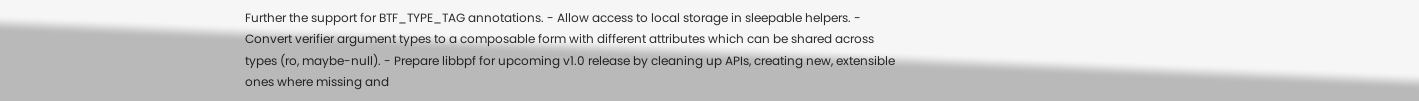Further the support for BTF_TYPE_TAG annotations. - Allow access to local storage in sleepable helpers. - Convert verifier argument types to a composable form with different attributes which can be shared across types (ro, maybe-null). - Prepare libbpf for upcoming v1.0 release by cleaning up APIs, creating new, extensible ones where missing and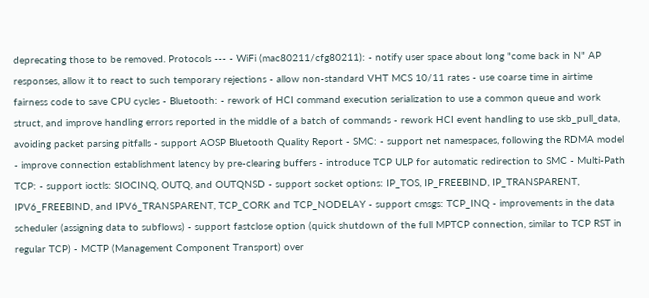deprecating those to be removed. Protocols --- - WiFi (mac80211/cfg80211): - notify user space about long "come back in N" AP responses, allow it to react to such temporary rejections - allow non-standard VHT MCS 10/11 rates - use coarse time in airtime fairness code to save CPU cycles - Bluetooth: - rework of HCI command execution serialization to use a common queue and work struct, and improve handling errors reported in the middle of a batch of commands - rework HCI event handling to use skb_pull_data, avoiding packet parsing pitfalls - support AOSP Bluetooth Quality Report - SMC: - support net namespaces, following the RDMA model - improve connection establishment latency by pre-clearing buffers - introduce TCP ULP for automatic redirection to SMC - Multi-Path TCP: - support ioctls: SIOCINQ, OUTQ, and OUTQNSD - support socket options: IP_TOS, IP_FREEBIND, IP_TRANSPARENT, IPV6_FREEBIND, and IPV6_TRANSPARENT, TCP_CORK and TCP_NODELAY - support cmsgs: TCP_INQ - improvements in the data scheduler (assigning data to subflows) - support fastclose option (quick shutdown of the full MPTCP connection, similar to TCP RST in regular TCP) - MCTP (Management Component Transport) over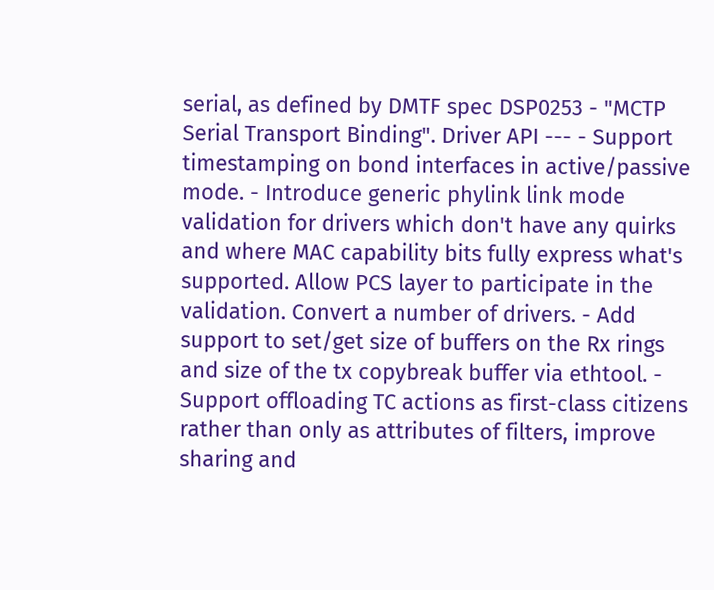serial, as defined by DMTF spec DSP0253 - "MCTP Serial Transport Binding". Driver API --- - Support timestamping on bond interfaces in active/passive mode. - Introduce generic phylink link mode validation for drivers which don't have any quirks and where MAC capability bits fully express what's supported. Allow PCS layer to participate in the validation. Convert a number of drivers. - Add support to set/get size of buffers on the Rx rings and size of the tx copybreak buffer via ethtool. - Support offloading TC actions as first-class citizens rather than only as attributes of filters, improve sharing and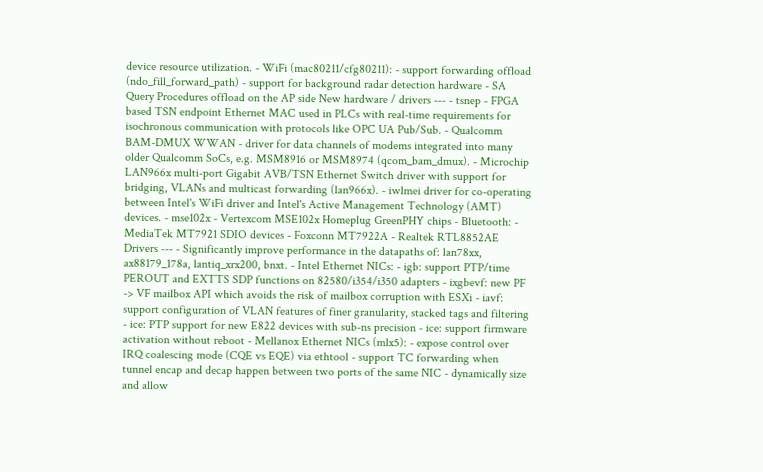device resource utilization. - WiFi (mac80211/cfg80211): - support forwarding offload (ndo_fill_forward_path) - support for background radar detection hardware - SA Query Procedures offload on the AP side New hardware / drivers --- - tsnep - FPGA based TSN endpoint Ethernet MAC used in PLCs with real-time requirements for isochronous communication with protocols like OPC UA Pub/Sub. - Qualcomm BAM-DMUX WWAN - driver for data channels of modems integrated into many older Qualcomm SoCs, e.g. MSM8916 or MSM8974 (qcom_bam_dmux). - Microchip LAN966x multi-port Gigabit AVB/TSN Ethernet Switch driver with support for bridging, VLANs and multicast forwarding (lan966x). - iwlmei driver for co-operating between Intel's WiFi driver and Intel's Active Management Technology (AMT) devices. - mse102x - Vertexcom MSE102x Homeplug GreenPHY chips - Bluetooth: - MediaTek MT7921 SDIO devices - Foxconn MT7922A - Realtek RTL8852AE Drivers --- - Significantly improve performance in the datapaths of: lan78xx, ax88179_178a, lantiq_xrx200, bnxt. - Intel Ethernet NICs: - igb: support PTP/time PEROUT and EXTTS SDP functions on 82580/i354/i350 adapters - ixgbevf: new PF -> VF mailbox API which avoids the risk of mailbox corruption with ESXi - iavf: support configuration of VLAN features of finer granularity, stacked tags and filtering - ice: PTP support for new E822 devices with sub-ns precision - ice: support firmware activation without reboot - Mellanox Ethernet NICs (mlx5): - expose control over IRQ coalescing mode (CQE vs EQE) via ethtool - support TC forwarding when tunnel encap and decap happen between two ports of the same NIC - dynamically size and allow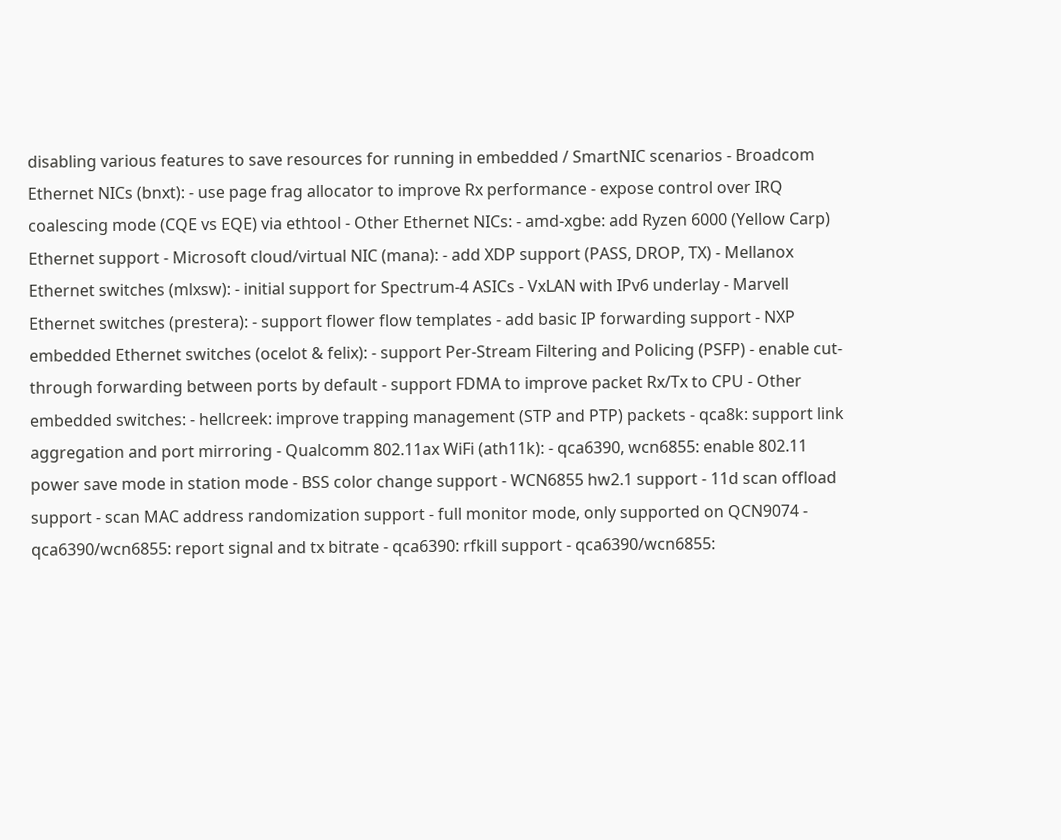disabling various features to save resources for running in embedded / SmartNIC scenarios - Broadcom Ethernet NICs (bnxt): - use page frag allocator to improve Rx performance - expose control over IRQ coalescing mode (CQE vs EQE) via ethtool - Other Ethernet NICs: - amd-xgbe: add Ryzen 6000 (Yellow Carp) Ethernet support - Microsoft cloud/virtual NIC (mana): - add XDP support (PASS, DROP, TX) - Mellanox Ethernet switches (mlxsw): - initial support for Spectrum-4 ASICs - VxLAN with IPv6 underlay - Marvell Ethernet switches (prestera): - support flower flow templates - add basic IP forwarding support - NXP embedded Ethernet switches (ocelot & felix): - support Per-Stream Filtering and Policing (PSFP) - enable cut-through forwarding between ports by default - support FDMA to improve packet Rx/Tx to CPU - Other embedded switches: - hellcreek: improve trapping management (STP and PTP) packets - qca8k: support link aggregation and port mirroring - Qualcomm 802.11ax WiFi (ath11k): - qca6390, wcn6855: enable 802.11 power save mode in station mode - BSS color change support - WCN6855 hw2.1 support - 11d scan offload support - scan MAC address randomization support - full monitor mode, only supported on QCN9074 - qca6390/wcn6855: report signal and tx bitrate - qca6390: rfkill support - qca6390/wcn6855: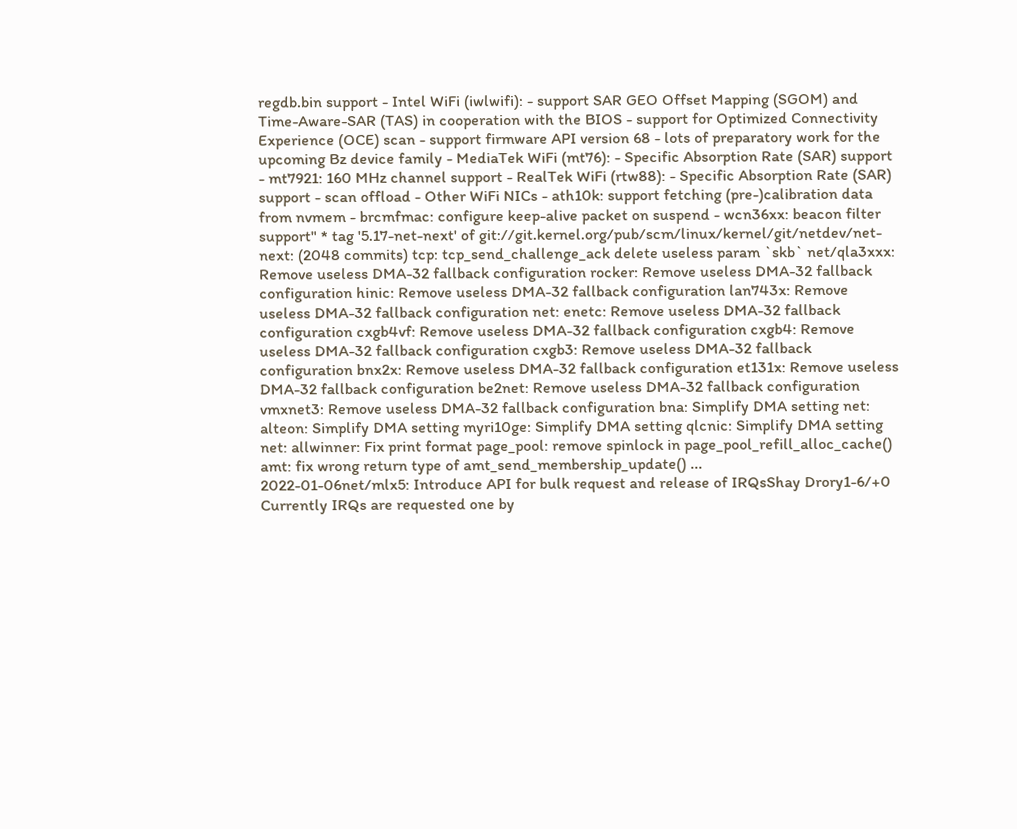regdb.bin support - Intel WiFi (iwlwifi): - support SAR GEO Offset Mapping (SGOM) and Time-Aware-SAR (TAS) in cooperation with the BIOS - support for Optimized Connectivity Experience (OCE) scan - support firmware API version 68 - lots of preparatory work for the upcoming Bz device family - MediaTek WiFi (mt76): - Specific Absorption Rate (SAR) support - mt7921: 160 MHz channel support - RealTek WiFi (rtw88): - Specific Absorption Rate (SAR) support - scan offload - Other WiFi NICs - ath10k: support fetching (pre-)calibration data from nvmem - brcmfmac: configure keep-alive packet on suspend - wcn36xx: beacon filter support" * tag '5.17-net-next' of git://git.kernel.org/pub/scm/linux/kernel/git/netdev/net-next: (2048 commits) tcp: tcp_send_challenge_ack delete useless param `skb` net/qla3xxx: Remove useless DMA-32 fallback configuration rocker: Remove useless DMA-32 fallback configuration hinic: Remove useless DMA-32 fallback configuration lan743x: Remove useless DMA-32 fallback configuration net: enetc: Remove useless DMA-32 fallback configuration cxgb4vf: Remove useless DMA-32 fallback configuration cxgb4: Remove useless DMA-32 fallback configuration cxgb3: Remove useless DMA-32 fallback configuration bnx2x: Remove useless DMA-32 fallback configuration et131x: Remove useless DMA-32 fallback configuration be2net: Remove useless DMA-32 fallback configuration vmxnet3: Remove useless DMA-32 fallback configuration bna: Simplify DMA setting net: alteon: Simplify DMA setting myri10ge: Simplify DMA setting qlcnic: Simplify DMA setting net: allwinner: Fix print format page_pool: remove spinlock in page_pool_refill_alloc_cache() amt: fix wrong return type of amt_send_membership_update() ...
2022-01-06net/mlx5: Introduce API for bulk request and release of IRQsShay Drory1-6/+0
Currently IRQs are requested one by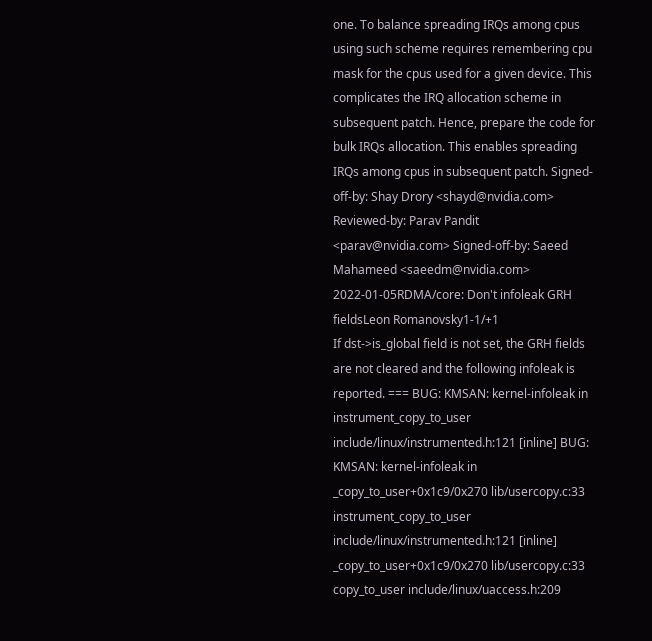one. To balance spreading IRQs among cpus using such scheme requires remembering cpu mask for the cpus used for a given device. This complicates the IRQ allocation scheme in subsequent patch. Hence, prepare the code for bulk IRQs allocation. This enables spreading IRQs among cpus in subsequent patch. Signed-off-by: Shay Drory <shayd@nvidia.com> Reviewed-by: Parav Pandit <parav@nvidia.com> Signed-off-by: Saeed Mahameed <saeedm@nvidia.com>
2022-01-05RDMA/core: Don't infoleak GRH fieldsLeon Romanovsky1-1/+1
If dst->is_global field is not set, the GRH fields are not cleared and the following infoleak is reported. === BUG: KMSAN: kernel-infoleak in instrument_copy_to_user include/linux/instrumented.h:121 [inline] BUG: KMSAN: kernel-infoleak in _copy_to_user+0x1c9/0x270 lib/usercopy.c:33 instrument_copy_to_user include/linux/instrumented.h:121 [inline] _copy_to_user+0x1c9/0x270 lib/usercopy.c:33 copy_to_user include/linux/uaccess.h:209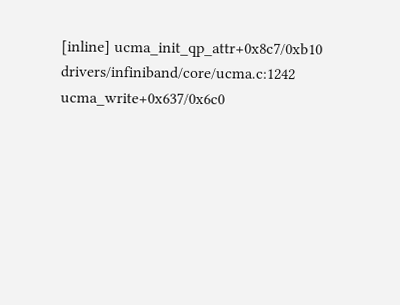[inline] ucma_init_qp_attr+0x8c7/0xb10 drivers/infiniband/core/ucma.c:1242 ucma_write+0x637/0x6c0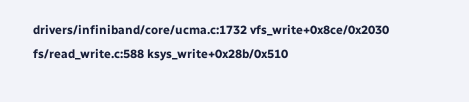drivers/infiniband/core/ucma.c:1732 vfs_write+0x8ce/0x2030 fs/read_write.c:588 ksys_write+0x28b/0x510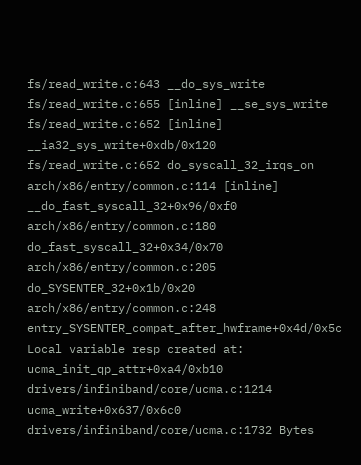fs/read_write.c:643 __do_sys_write fs/read_write.c:655 [inline] __se_sys_write fs/read_write.c:652 [inline] __ia32_sys_write+0xdb/0x120 fs/read_write.c:652 do_syscall_32_irqs_on arch/x86/entry/common.c:114 [inline] __do_fast_syscall_32+0x96/0xf0 arch/x86/entry/common.c:180 do_fast_syscall_32+0x34/0x70 arch/x86/entry/common.c:205 do_SYSENTER_32+0x1b/0x20 arch/x86/entry/common.c:248 entry_SYSENTER_compat_after_hwframe+0x4d/0x5c Local variable resp created at: ucma_init_qp_attr+0xa4/0xb10 drivers/infiniband/core/ucma.c:1214 ucma_write+0x637/0x6c0 drivers/infiniband/core/ucma.c:1732 Bytes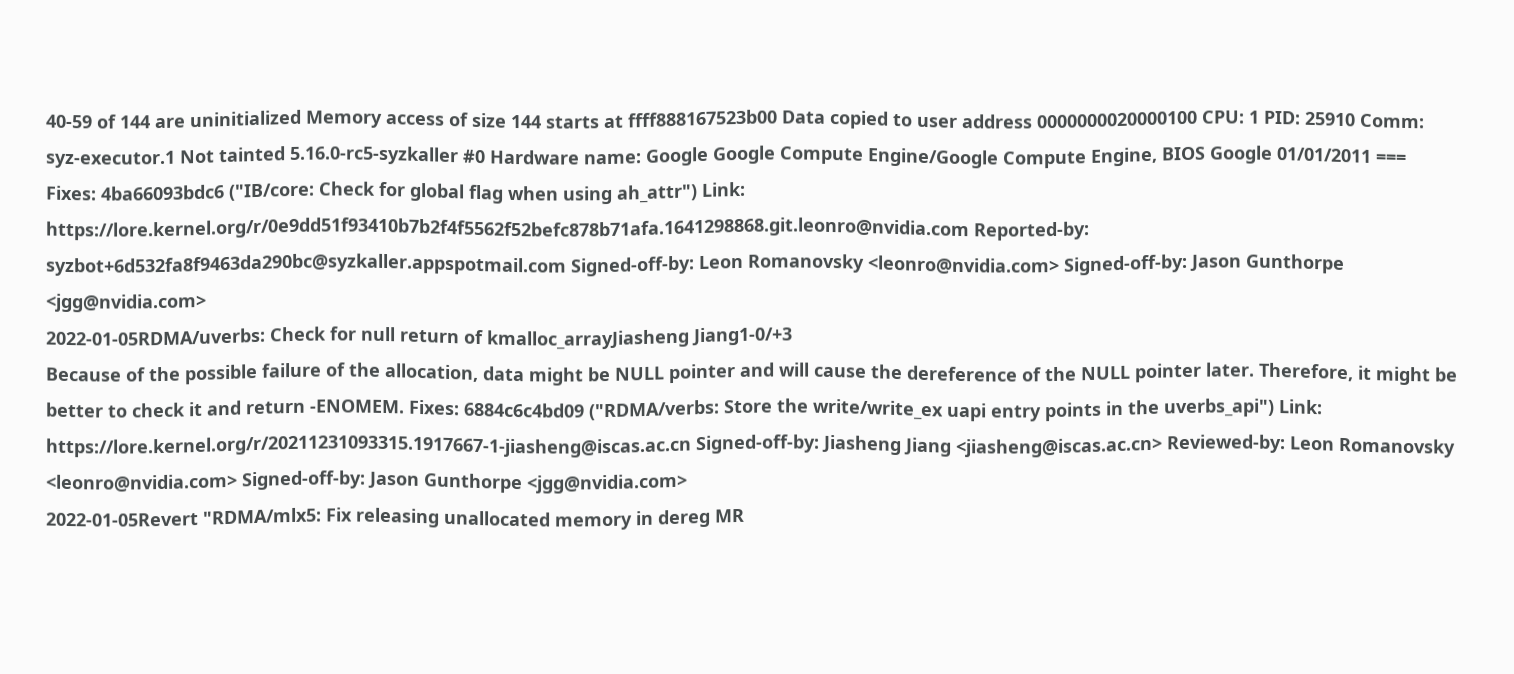40-59 of 144 are uninitialized Memory access of size 144 starts at ffff888167523b00 Data copied to user address 0000000020000100 CPU: 1 PID: 25910 Comm: syz-executor.1 Not tainted 5.16.0-rc5-syzkaller #0 Hardware name: Google Google Compute Engine/Google Compute Engine, BIOS Google 01/01/2011 === Fixes: 4ba66093bdc6 ("IB/core: Check for global flag when using ah_attr") Link: https://lore.kernel.org/r/0e9dd51f93410b7b2f4f5562f52befc878b71afa.1641298868.git.leonro@nvidia.com Reported-by: syzbot+6d532fa8f9463da290bc@syzkaller.appspotmail.com Signed-off-by: Leon Romanovsky <leonro@nvidia.com> Signed-off-by: Jason Gunthorpe <jgg@nvidia.com>
2022-01-05RDMA/uverbs: Check for null return of kmalloc_arrayJiasheng Jiang1-0/+3
Because of the possible failure of the allocation, data might be NULL pointer and will cause the dereference of the NULL pointer later. Therefore, it might be better to check it and return -ENOMEM. Fixes: 6884c6c4bd09 ("RDMA/verbs: Store the write/write_ex uapi entry points in the uverbs_api") Link: https://lore.kernel.org/r/20211231093315.1917667-1-jiasheng@iscas.ac.cn Signed-off-by: Jiasheng Jiang <jiasheng@iscas.ac.cn> Reviewed-by: Leon Romanovsky <leonro@nvidia.com> Signed-off-by: Jason Gunthorpe <jgg@nvidia.com>
2022-01-05Revert "RDMA/mlx5: Fix releasing unallocated memory in dereg MR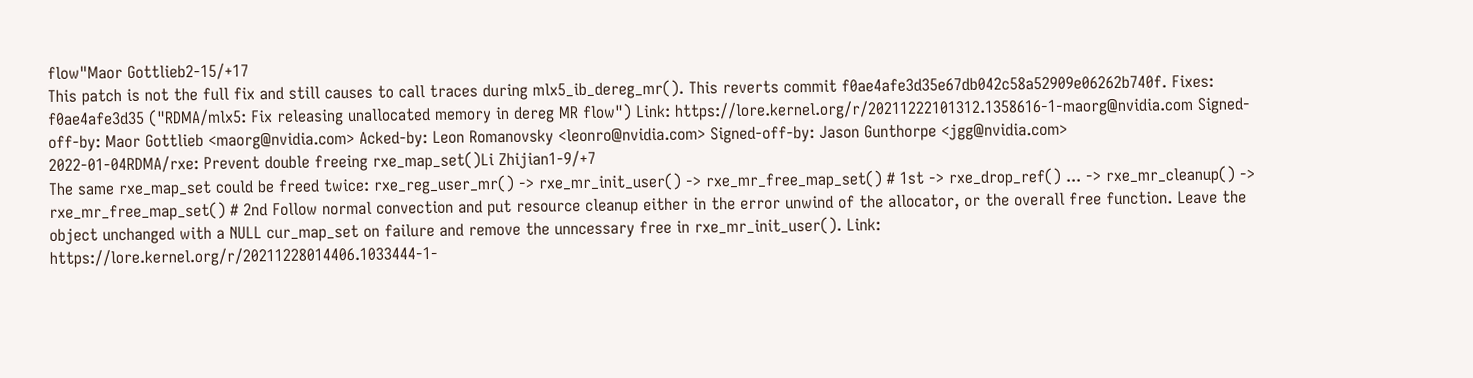flow"Maor Gottlieb2-15/+17
This patch is not the full fix and still causes to call traces during mlx5_ib_dereg_mr(). This reverts commit f0ae4afe3d35e67db042c58a52909e06262b740f. Fixes: f0ae4afe3d35 ("RDMA/mlx5: Fix releasing unallocated memory in dereg MR flow") Link: https://lore.kernel.org/r/20211222101312.1358616-1-maorg@nvidia.com Signed-off-by: Maor Gottlieb <maorg@nvidia.com> Acked-by: Leon Romanovsky <leonro@nvidia.com> Signed-off-by: Jason Gunthorpe <jgg@nvidia.com>
2022-01-04RDMA/rxe: Prevent double freeing rxe_map_set()Li Zhijian1-9/+7
The same rxe_map_set could be freed twice: rxe_reg_user_mr() -> rxe_mr_init_user() -> rxe_mr_free_map_set() # 1st -> rxe_drop_ref() ... -> rxe_mr_cleanup() -> rxe_mr_free_map_set() # 2nd Follow normal convection and put resource cleanup either in the error unwind of the allocator, or the overall free function. Leave the object unchanged with a NULL cur_map_set on failure and remove the unncessary free in rxe_mr_init_user(). Link: https://lore.kernel.org/r/20211228014406.1033444-1-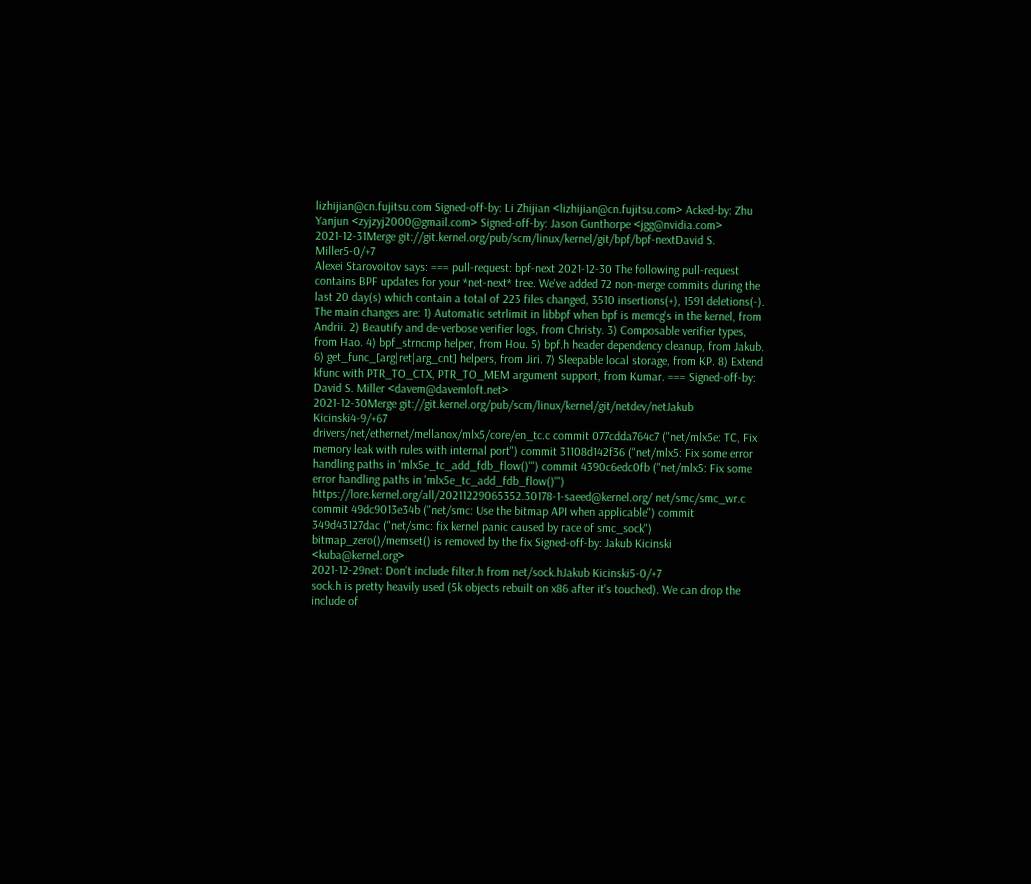lizhijian@cn.fujitsu.com Signed-off-by: Li Zhijian <lizhijian@cn.fujitsu.com> Acked-by: Zhu Yanjun <zyjzyj2000@gmail.com> Signed-off-by: Jason Gunthorpe <jgg@nvidia.com>
2021-12-31Merge git://git.kernel.org/pub/scm/linux/kernel/git/bpf/bpf-nextDavid S. Miller5-0/+7
Alexei Starovoitov says: === pull-request: bpf-next 2021-12-30 The following pull-request contains BPF updates for your *net-next* tree. We've added 72 non-merge commits during the last 20 day(s) which contain a total of 223 files changed, 3510 insertions(+), 1591 deletions(-). The main changes are: 1) Automatic setrlimit in libbpf when bpf is memcg's in the kernel, from Andrii. 2) Beautify and de-verbose verifier logs, from Christy. 3) Composable verifier types, from Hao. 4) bpf_strncmp helper, from Hou. 5) bpf.h header dependency cleanup, from Jakub. 6) get_func_[arg|ret|arg_cnt] helpers, from Jiri. 7) Sleepable local storage, from KP. 8) Extend kfunc with PTR_TO_CTX, PTR_TO_MEM argument support, from Kumar. === Signed-off-by: David S. Miller <davem@davemloft.net>
2021-12-30Merge git://git.kernel.org/pub/scm/linux/kernel/git/netdev/netJakub Kicinski4-9/+67
drivers/net/ethernet/mellanox/mlx5/core/en_tc.c commit 077cdda764c7 ("net/mlx5e: TC, Fix memory leak with rules with internal port") commit 31108d142f36 ("net/mlx5: Fix some error handling paths in 'mlx5e_tc_add_fdb_flow()'") commit 4390c6edc0fb ("net/mlx5: Fix some error handling paths in 'mlx5e_tc_add_fdb_flow()'") https://lore.kernel.org/all/20211229065352.30178-1-saeed@kernel.org/ net/smc/smc_wr.c commit 49dc9013e34b ("net/smc: Use the bitmap API when applicable") commit 349d43127dac ("net/smc: fix kernel panic caused by race of smc_sock") bitmap_zero()/memset() is removed by the fix Signed-off-by: Jakub Kicinski <kuba@kernel.org>
2021-12-29net: Don't include filter.h from net/sock.hJakub Kicinski5-0/+7
sock.h is pretty heavily used (5k objects rebuilt on x86 after it's touched). We can drop the include of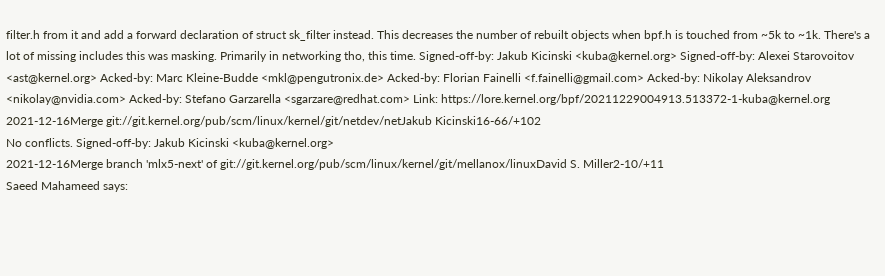filter.h from it and add a forward declaration of struct sk_filter instead. This decreases the number of rebuilt objects when bpf.h is touched from ~5k to ~1k. There's a lot of missing includes this was masking. Primarily in networking tho, this time. Signed-off-by: Jakub Kicinski <kuba@kernel.org> Signed-off-by: Alexei Starovoitov <ast@kernel.org> Acked-by: Marc Kleine-Budde <mkl@pengutronix.de> Acked-by: Florian Fainelli <f.fainelli@gmail.com> Acked-by: Nikolay Aleksandrov <nikolay@nvidia.com> Acked-by: Stefano Garzarella <sgarzare@redhat.com> Link: https://lore.kernel.org/bpf/20211229004913.513372-1-kuba@kernel.org
2021-12-16Merge git://git.kernel.org/pub/scm/linux/kernel/git/netdev/netJakub Kicinski16-66/+102
No conflicts. Signed-off-by: Jakub Kicinski <kuba@kernel.org>
2021-12-16Merge branch 'mlx5-next' of git://git.kernel.org/pub/scm/linux/kernel/git/mellanox/linuxDavid S. Miller2-10/+11
Saeed Mahameed says: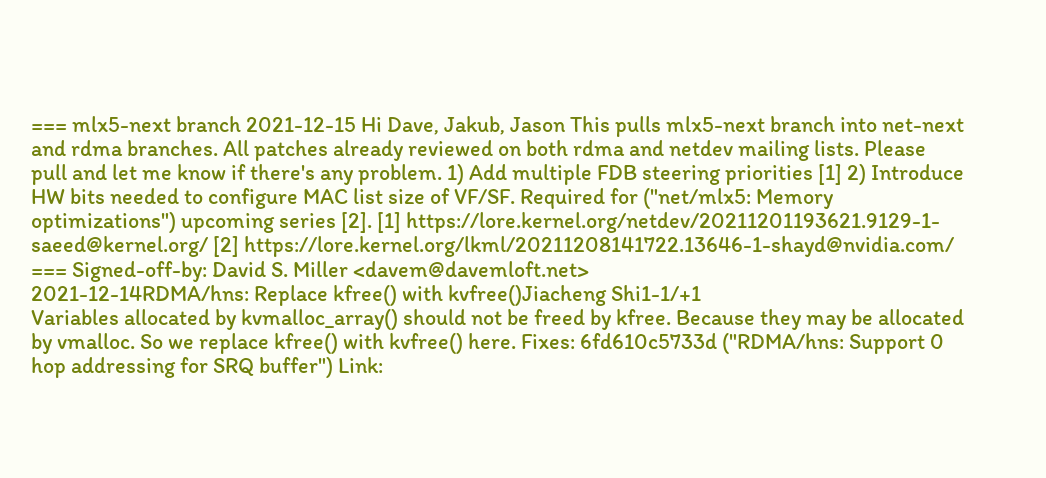=== mlx5-next branch 2021-12-15 Hi Dave, Jakub, Jason This pulls mlx5-next branch into net-next and rdma branches. All patches already reviewed on both rdma and netdev mailing lists. Please pull and let me know if there's any problem. 1) Add multiple FDB steering priorities [1] 2) Introduce HW bits needed to configure MAC list size of VF/SF. Required for ("net/mlx5: Memory optimizations") upcoming series [2]. [1] https://lore.kernel.org/netdev/20211201193621.9129-1-saeed@kernel.org/ [2] https://lore.kernel.org/lkml/20211208141722.13646-1-shayd@nvidia.com/ === Signed-off-by: David S. Miller <davem@davemloft.net>
2021-12-14RDMA/hns: Replace kfree() with kvfree()Jiacheng Shi1-1/+1
Variables allocated by kvmalloc_array() should not be freed by kfree. Because they may be allocated by vmalloc. So we replace kfree() with kvfree() here. Fixes: 6fd610c5733d ("RDMA/hns: Support 0 hop addressing for SRQ buffer") Link: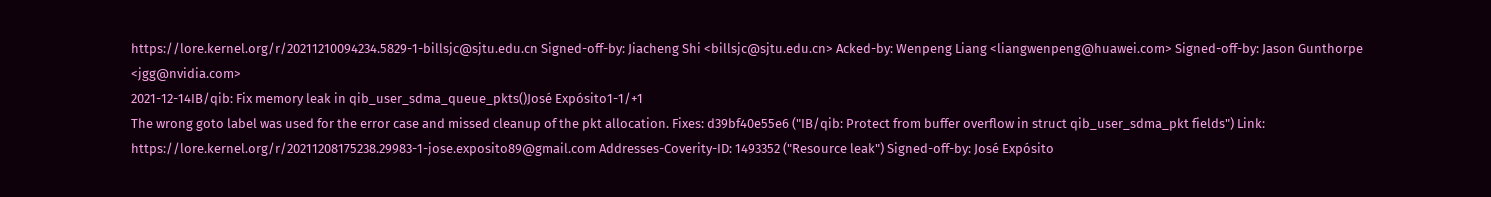https://lore.kernel.org/r/20211210094234.5829-1-billsjc@sjtu.edu.cn Signed-off-by: Jiacheng Shi <billsjc@sjtu.edu.cn> Acked-by: Wenpeng Liang <liangwenpeng@huawei.com> Signed-off-by: Jason Gunthorpe <jgg@nvidia.com>
2021-12-14IB/qib: Fix memory leak in qib_user_sdma_queue_pkts()José Expósito1-1/+1
The wrong goto label was used for the error case and missed cleanup of the pkt allocation. Fixes: d39bf40e55e6 ("IB/qib: Protect from buffer overflow in struct qib_user_sdma_pkt fields") Link: https://lore.kernel.org/r/20211208175238.29983-1-jose.exposito89@gmail.com Addresses-Coverity-ID: 1493352 ("Resource leak") Signed-off-by: José Expósito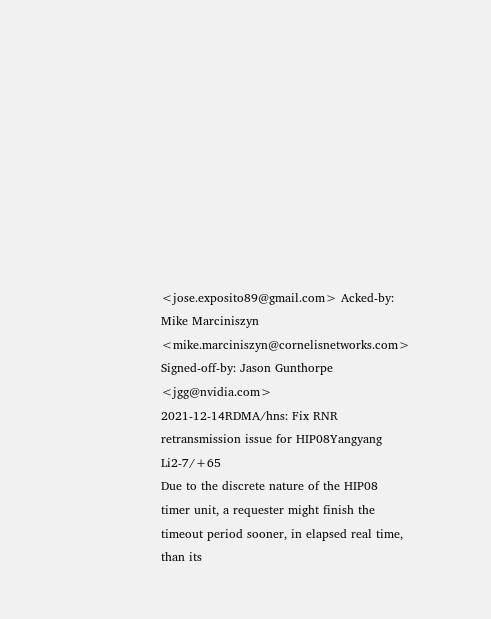<jose.exposito89@gmail.com> Acked-by: Mike Marciniszyn <mike.marciniszyn@cornelisnetworks.com> Signed-off-by: Jason Gunthorpe <jgg@nvidia.com>
2021-12-14RDMA/hns: Fix RNR retransmission issue for HIP08Yangyang Li2-7/+65
Due to the discrete nature of the HIP08 timer unit, a requester might finish the timeout period sooner, in elapsed real time, than its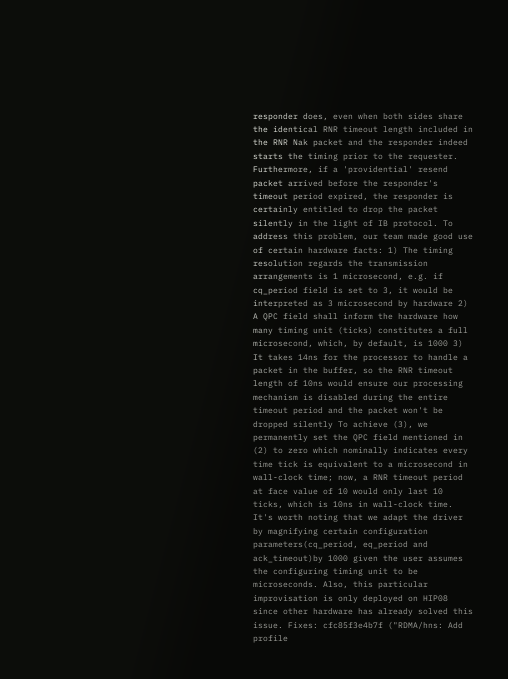responder does, even when both sides share the identical RNR timeout length included in the RNR Nak packet and the responder indeed starts the timing prior to the requester. Furthermore, if a 'providential' resend packet arrived before the responder's timeout period expired, the responder is certainly entitled to drop the packet silently in the light of IB protocol. To address this problem, our team made good use of certain hardware facts: 1) The timing resolution regards the transmission arrangements is 1 microsecond, e.g. if cq_period field is set to 3, it would be interpreted as 3 microsecond by hardware 2) A QPC field shall inform the hardware how many timing unit (ticks) constitutes a full microsecond, which, by default, is 1000 3) It takes 14ns for the processor to handle a packet in the buffer, so the RNR timeout length of 10ns would ensure our processing mechanism is disabled during the entire timeout period and the packet won't be dropped silently To achieve (3), we permanently set the QPC field mentioned in (2) to zero which nominally indicates every time tick is equivalent to a microsecond in wall-clock time; now, a RNR timeout period at face value of 10 would only last 10 ticks, which is 10ns in wall-clock time. It's worth noting that we adapt the driver by magnifying certain configuration parameters(cq_period, eq_period and ack_timeout)by 1000 given the user assumes the configuring timing unit to be microseconds. Also, this particular improvisation is only deployed on HIP08 since other hardware has already solved this issue. Fixes: cfc85f3e4b7f ("RDMA/hns: Add profile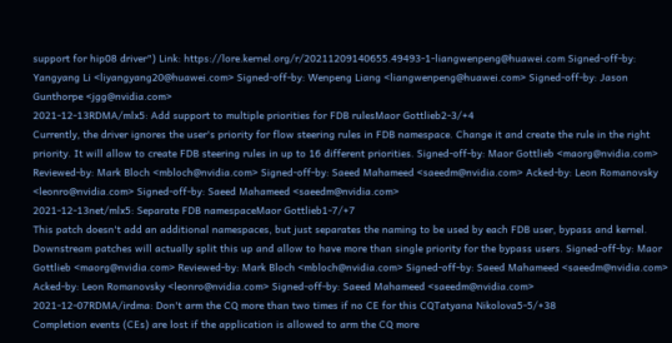support for hip08 driver") Link: https://lore.kernel.org/r/20211209140655.49493-1-liangwenpeng@huawei.com Signed-off-by: Yangyang Li <liyangyang20@huawei.com> Signed-off-by: Wenpeng Liang <liangwenpeng@huawei.com> Signed-off-by: Jason Gunthorpe <jgg@nvidia.com>
2021-12-13RDMA/mlx5: Add support to multiple priorities for FDB rulesMaor Gottlieb2-3/+4
Currently, the driver ignores the user's priority for flow steering rules in FDB namespace. Change it and create the rule in the right priority. It will allow to create FDB steering rules in up to 16 different priorities. Signed-off-by: Maor Gottlieb <maorg@nvidia.com> Reviewed-by: Mark Bloch <mbloch@nvidia.com> Signed-off-by: Saeed Mahameed <saeedm@nvidia.com> Acked-by: Leon Romanovsky <leonro@nvidia.com> Signed-off-by: Saeed Mahameed <saeedm@nvidia.com>
2021-12-13net/mlx5: Separate FDB namespaceMaor Gottlieb1-7/+7
This patch doesn't add an additional namespaces, but just separates the naming to be used by each FDB user, bypass and kernel. Downstream patches will actually split this up and allow to have more than single priority for the bypass users. Signed-off-by: Maor Gottlieb <maorg@nvidia.com> Reviewed-by: Mark Bloch <mbloch@nvidia.com> Signed-off-by: Saeed Mahameed <saeedm@nvidia.com> Acked-by: Leon Romanovsky <leonro@nvidia.com> Signed-off-by: Saeed Mahameed <saeedm@nvidia.com>
2021-12-07RDMA/irdma: Don't arm the CQ more than two times if no CE for this CQTatyana Nikolova5-5/+38
Completion events (CEs) are lost if the application is allowed to arm the CQ more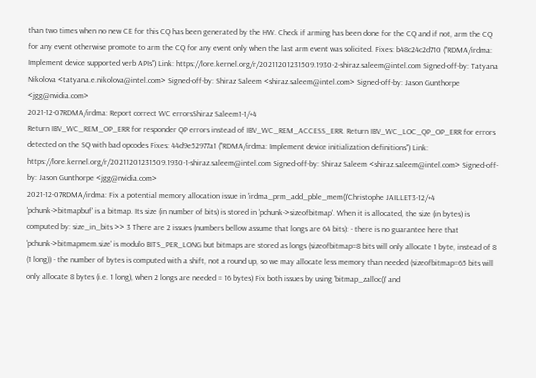than two times when no new CE for this CQ has been generated by the HW. Check if arming has been done for the CQ and if not, arm the CQ for any event otherwise promote to arm the CQ for any event only when the last arm event was solicited. Fixes: b48c24c2d710 ("RDMA/irdma: Implement device supported verb APIs") Link: https://lore.kernel.org/r/20211201231509.1930-2-shiraz.saleem@intel.com Signed-off-by: Tatyana Nikolova <tatyana.e.nikolova@intel.com> Signed-off-by: Shiraz Saleem <shiraz.saleem@intel.com> Signed-off-by: Jason Gunthorpe <jgg@nvidia.com>
2021-12-07RDMA/irdma: Report correct WC errorsShiraz Saleem1-1/+4
Return IBV_WC_REM_OP_ERR for responder QP errors instead of IBV_WC_REM_ACCESS_ERR. Return IBV_WC_LOC_QP_OP_ERR for errors detected on the SQ with bad opcodes Fixes: 44d9e52977a1 ("RDMA/irdma: Implement device initialization definitions") Link: https://lore.kernel.org/r/20211201231509.1930-1-shiraz.saleem@intel.com Signed-off-by: Shiraz Saleem <shiraz.saleem@intel.com> Signed-off-by: Jason Gunthorpe <jgg@nvidia.com>
2021-12-07RDMA/irdma: Fix a potential memory allocation issue in 'irdma_prm_add_pble_mem()'Christophe JAILLET3-12/+4
'pchunk->bitmapbuf' is a bitmap. Its size (in number of bits) is stored in 'pchunk->sizeofbitmap'. When it is allocated, the size (in bytes) is computed by: size_in_bits >> 3 There are 2 issues (numbers bellow assume that longs are 64 bits): - there is no guarantee here that 'pchunk->bitmapmem.size' is modulo BITS_PER_LONG but bitmaps are stored as longs (sizeofbitmap=8 bits will only allocate 1 byte, instead of 8 (1 long)) - the number of bytes is computed with a shift, not a round up, so we may allocate less memory than needed (sizeofbitmap=65 bits will only allocate 8 bytes (i.e. 1 long), when 2 longs are needed = 16 bytes) Fix both issues by using 'bitmap_zalloc()' and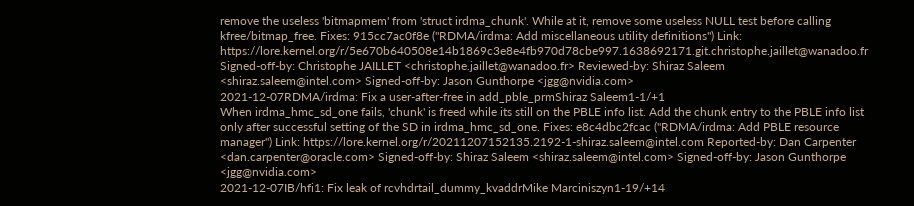remove the useless 'bitmapmem' from 'struct irdma_chunk'. While at it, remove some useless NULL test before calling kfree/bitmap_free. Fixes: 915cc7ac0f8e ("RDMA/irdma: Add miscellaneous utility definitions") Link: https://lore.kernel.org/r/5e670b640508e14b1869c3e8e4fb970d78cbe997.1638692171.git.christophe.jaillet@wanadoo.fr Signed-off-by: Christophe JAILLET <christophe.jaillet@wanadoo.fr> Reviewed-by: Shiraz Saleem <shiraz.saleem@intel.com> Signed-off-by: Jason Gunthorpe <jgg@nvidia.com>
2021-12-07RDMA/irdma: Fix a user-after-free in add_pble_prmShiraz Saleem1-1/+1
When irdma_hmc_sd_one fails, 'chunk' is freed while its still on the PBLE info list. Add the chunk entry to the PBLE info list only after successful setting of the SD in irdma_hmc_sd_one. Fixes: e8c4dbc2fcac ("RDMA/irdma: Add PBLE resource manager") Link: https://lore.kernel.org/r/20211207152135.2192-1-shiraz.saleem@intel.com Reported-by: Dan Carpenter <dan.carpenter@oracle.com> Signed-off-by: Shiraz Saleem <shiraz.saleem@intel.com> Signed-off-by: Jason Gunthorpe <jgg@nvidia.com>
2021-12-07IB/hfi1: Fix leak of rcvhdrtail_dummy_kvaddrMike Marciniszyn1-19/+14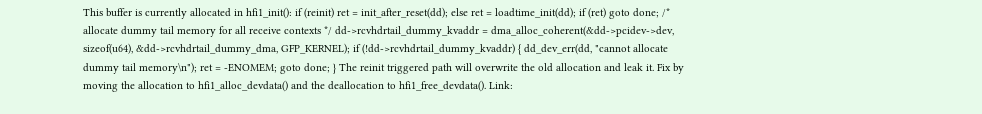This buffer is currently allocated in hfi1_init(): if (reinit) ret = init_after_reset(dd); else ret = loadtime_init(dd); if (ret) goto done; /* allocate dummy tail memory for all receive contexts */ dd->rcvhdrtail_dummy_kvaddr = dma_alloc_coherent(&dd->pcidev->dev, sizeof(u64), &dd->rcvhdrtail_dummy_dma, GFP_KERNEL); if (!dd->rcvhdrtail_dummy_kvaddr) { dd_dev_err(dd, "cannot allocate dummy tail memory\n"); ret = -ENOMEM; goto done; } The reinit triggered path will overwrite the old allocation and leak it. Fix by moving the allocation to hfi1_alloc_devdata() and the deallocation to hfi1_free_devdata(). Link: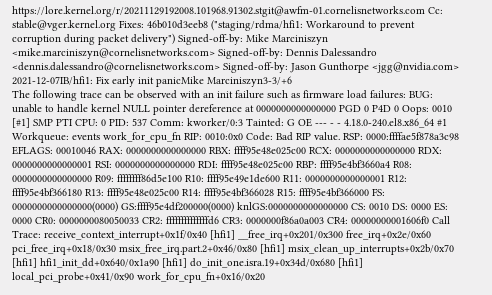https://lore.kernel.org/r/20211129192008.101968.91302.stgit@awfm-01.cornelisnetworks.com Cc: stable@vger.kernel.org Fixes: 46b010d3eeb8 ("staging/rdma/hfi1: Workaround to prevent corruption during packet delivery") Signed-off-by: Mike Marciniszyn <mike.marciniszyn@cornelisnetworks.com> Signed-off-by: Dennis Dalessandro <dennis.dalessandro@cornelisnetworks.com> Signed-off-by: Jason Gunthorpe <jgg@nvidia.com>
2021-12-07IB/hfi1: Fix early init panicMike Marciniszyn3-3/+6
The following trace can be observed with an init failure such as firmware load failures: BUG: unable to handle kernel NULL pointer dereference at 0000000000000000 PGD 0 P4D 0 Oops: 0010 [#1] SMP PTI CPU: 0 PID: 537 Comm: kworker/0:3 Tainted: G OE --- - - 4.18.0-240.el8.x86_64 #1 Workqueue: events work_for_cpu_fn RIP: 0010:0x0 Code: Bad RIP value. RSP: 0000:ffffae5f878a3c98 EFLAGS: 00010046 RAX: 0000000000000000 RBX: ffff95e48e025c00 RCX: 0000000000000000 RDX: 0000000000000001 RSI: 0000000000000000 RDI: ffff95e48e025c00 RBP: ffff95e4bf3660a4 R08: 0000000000000000 R09: ffffffff86d5e100 R10: ffff95e49e1de600 R11: 0000000000000001 R12: ffff95e4bf366180 R13: ffff95e48e025c00 R14: ffff95e4bf366028 R15: ffff95e4bf366000 FS: 0000000000000000(0000) GS:ffff95e4df200000(0000) knlGS:0000000000000000 CS: 0010 DS: 0000 ES: 0000 CR0: 0000000080050033 CR2: ffffffffffffffd6 CR3: 0000000f86a0a003 CR4: 00000000001606f0 Call Trace: receive_context_interrupt+0x1f/0x40 [hfi1] __free_irq+0x201/0x300 free_irq+0x2e/0x60 pci_free_irq+0x18/0x30 msix_free_irq.part.2+0x46/0x80 [hfi1] msix_clean_up_interrupts+0x2b/0x70 [hfi1] hfi1_init_dd+0x640/0x1a90 [hfi1] do_init_one.isra.19+0x34d/0x680 [hfi1] local_pci_probe+0x41/0x90 work_for_cpu_fn+0x16/0x20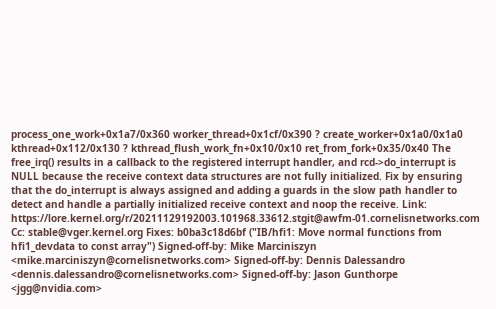process_one_work+0x1a7/0x360 worker_thread+0x1cf/0x390 ? create_worker+0x1a0/0x1a0 kthread+0x112/0x130 ? kthread_flush_work_fn+0x10/0x10 ret_from_fork+0x35/0x40 The free_irq() results in a callback to the registered interrupt handler, and rcd->do_interrupt is NULL because the receive context data structures are not fully initialized. Fix by ensuring that the do_interrupt is always assigned and adding a guards in the slow path handler to detect and handle a partially initialized receive context and noop the receive. Link: https://lore.kernel.org/r/20211129192003.101968.33612.stgit@awfm-01.cornelisnetworks.com Cc: stable@vger.kernel.org Fixes: b0ba3c18d6bf ("IB/hfi1: Move normal functions from hfi1_devdata to const array") Signed-off-by: Mike Marciniszyn <mike.marciniszyn@cornelisnetworks.com> Signed-off-by: Dennis Dalessandro <dennis.dalessandro@cornelisnetworks.com> Signed-off-by: Jason Gunthorpe <jgg@nvidia.com>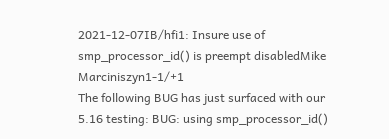2021-12-07IB/hfi1: Insure use of smp_processor_id() is preempt disabledMike Marciniszyn1-1/+1
The following BUG has just surfaced with our 5.16 testing: BUG: using smp_processor_id()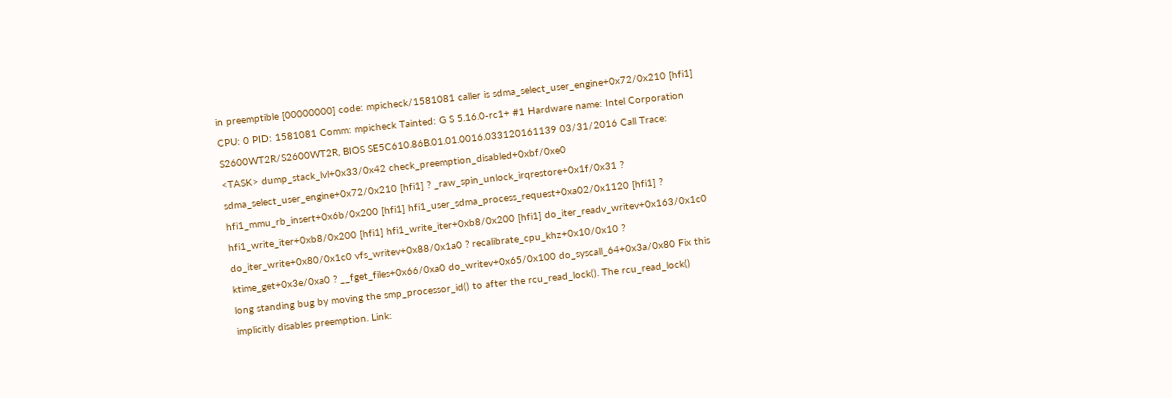in preemptible [00000000] code: mpicheck/1581081 caller is sdma_select_user_engine+0x72/0x210 [hfi1] CPU: 0 PID: 1581081 Comm: mpicheck Tainted: G S 5.16.0-rc1+ #1 Hardware name: Intel Corporation S2600WT2R/S2600WT2R, BIOS SE5C610.86B.01.01.0016.033120161139 03/31/2016 Call Trace: <TASK> dump_stack_lvl+0x33/0x42 check_preemption_disabled+0xbf/0xe0 sdma_select_user_engine+0x72/0x210 [hfi1] ? _raw_spin_unlock_irqrestore+0x1f/0x31 ? hfi1_mmu_rb_insert+0x6b/0x200 [hfi1] hfi1_user_sdma_process_request+0xa02/0x1120 [hfi1] ? hfi1_write_iter+0xb8/0x200 [hfi1] hfi1_write_iter+0xb8/0x200 [hfi1] do_iter_readv_writev+0x163/0x1c0 do_iter_write+0x80/0x1c0 vfs_writev+0x88/0x1a0 ? recalibrate_cpu_khz+0x10/0x10 ? ktime_get+0x3e/0xa0 ? __fget_files+0x66/0xa0 do_writev+0x65/0x100 do_syscall_64+0x3a/0x80 Fix this long standing bug by moving the smp_processor_id() to after the rcu_read_lock(). The rcu_read_lock() implicitly disables preemption. Link: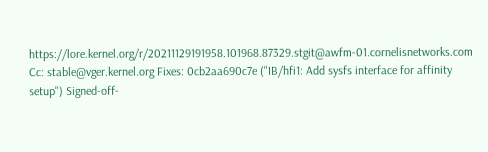https://lore.kernel.org/r/20211129191958.101968.87329.stgit@awfm-01.cornelisnetworks.com Cc: stable@vger.kernel.org Fixes: 0cb2aa690c7e ("IB/hfi1: Add sysfs interface for affinity setup") Signed-off-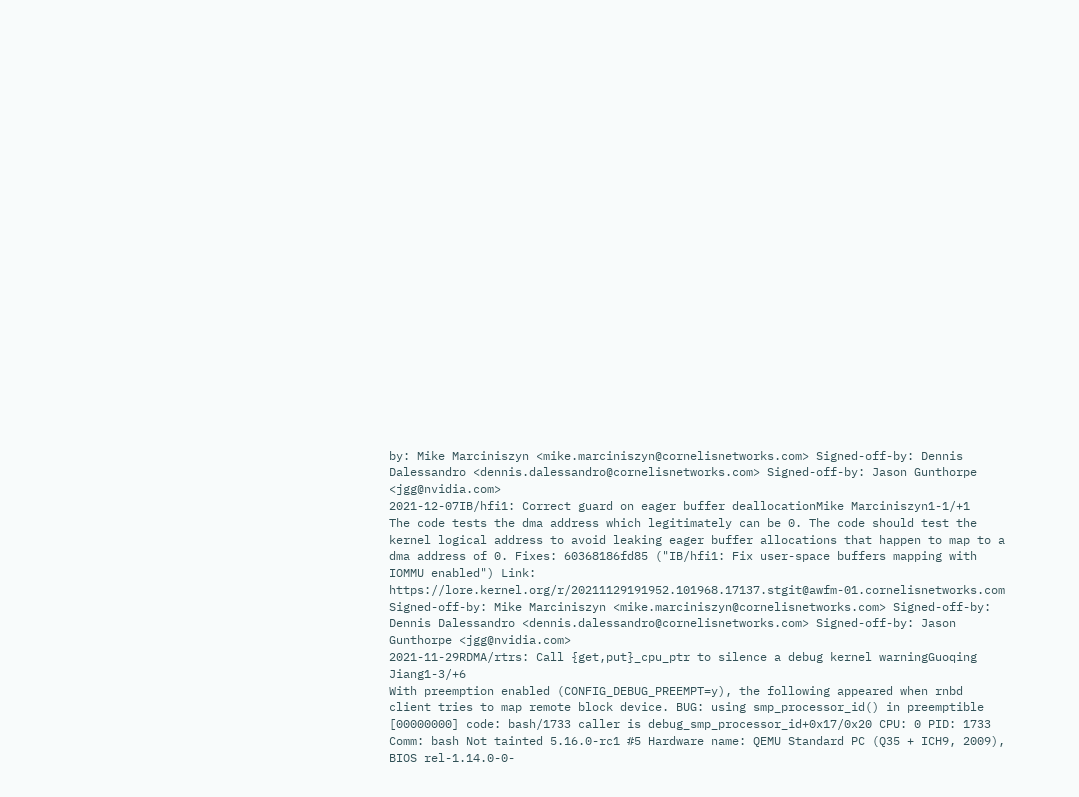by: Mike Marciniszyn <mike.marciniszyn@cornelisnetworks.com> Signed-off-by: Dennis Dalessandro <dennis.dalessandro@cornelisnetworks.com> Signed-off-by: Jason Gunthorpe <jgg@nvidia.com>
2021-12-07IB/hfi1: Correct guard on eager buffer deallocationMike Marciniszyn1-1/+1
The code tests the dma address which legitimately can be 0. The code should test the kernel logical address to avoid leaking eager buffer allocations that happen to map to a dma address of 0. Fixes: 60368186fd85 ("IB/hfi1: Fix user-space buffers mapping with IOMMU enabled") Link: https://lore.kernel.org/r/20211129191952.101968.17137.stgit@awfm-01.cornelisnetworks.com Signed-off-by: Mike Marciniszyn <mike.marciniszyn@cornelisnetworks.com> Signed-off-by: Dennis Dalessandro <dennis.dalessandro@cornelisnetworks.com> Signed-off-by: Jason Gunthorpe <jgg@nvidia.com>
2021-11-29RDMA/rtrs: Call {get,put}_cpu_ptr to silence a debug kernel warningGuoqing Jiang1-3/+6
With preemption enabled (CONFIG_DEBUG_PREEMPT=y), the following appeared when rnbd client tries to map remote block device. BUG: using smp_processor_id() in preemptible [00000000] code: bash/1733 caller is debug_smp_processor_id+0x17/0x20 CPU: 0 PID: 1733 Comm: bash Not tainted 5.16.0-rc1 #5 Hardware name: QEMU Standard PC (Q35 + ICH9, 2009), BIOS rel-1.14.0-0-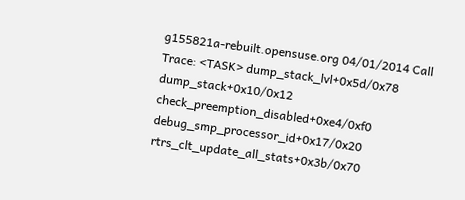g155821a-rebuilt.opensuse.org 04/01/2014 Call Trace: <TASK> dump_stack_lvl+0x5d/0x78 dump_stack+0x10/0x12 check_preemption_disabled+0xe4/0xf0 debug_smp_processor_id+0x17/0x20 rtrs_clt_update_all_stats+0x3b/0x70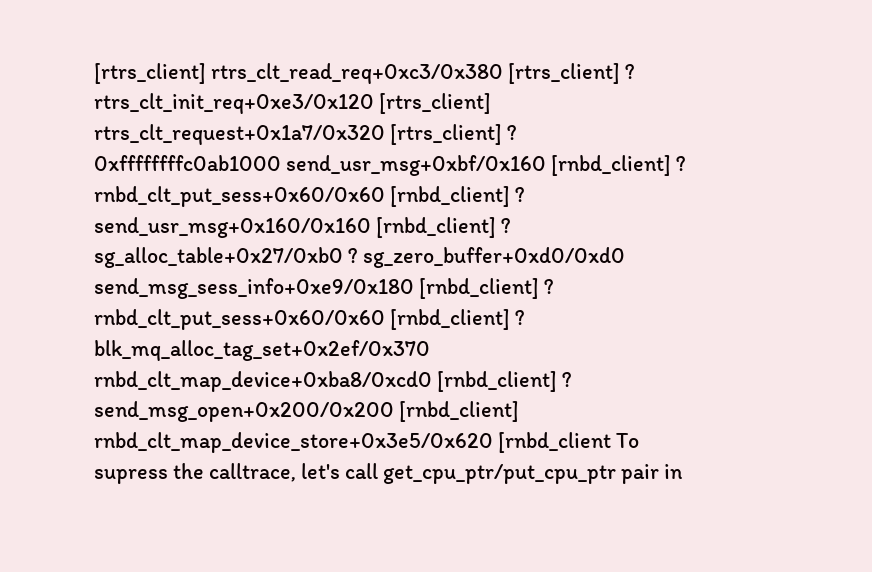[rtrs_client] rtrs_clt_read_req+0xc3/0x380 [rtrs_client] ? rtrs_clt_init_req+0xe3/0x120 [rtrs_client] rtrs_clt_request+0x1a7/0x320 [rtrs_client] ? 0xffffffffc0ab1000 send_usr_msg+0xbf/0x160 [rnbd_client] ? rnbd_clt_put_sess+0x60/0x60 [rnbd_client] ? send_usr_msg+0x160/0x160 [rnbd_client] ? sg_alloc_table+0x27/0xb0 ? sg_zero_buffer+0xd0/0xd0 send_msg_sess_info+0xe9/0x180 [rnbd_client] ? rnbd_clt_put_sess+0x60/0x60 [rnbd_client] ? blk_mq_alloc_tag_set+0x2ef/0x370 rnbd_clt_map_device+0xba8/0xcd0 [rnbd_client] ? send_msg_open+0x200/0x200 [rnbd_client] rnbd_clt_map_device_store+0x3e5/0x620 [rnbd_client To supress the calltrace, let's call get_cpu_ptr/put_cpu_ptr pair in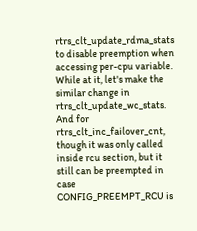rtrs_clt_update_rdma_stats to disable preemption when accessing per-cpu variable. While at it, let's make the similar change in rtrs_clt_update_wc_stats. And for rtrs_clt_inc_failover_cnt, though it was only called inside rcu section, but it still can be preempted in case CONFIG_PREEMPT_RCU is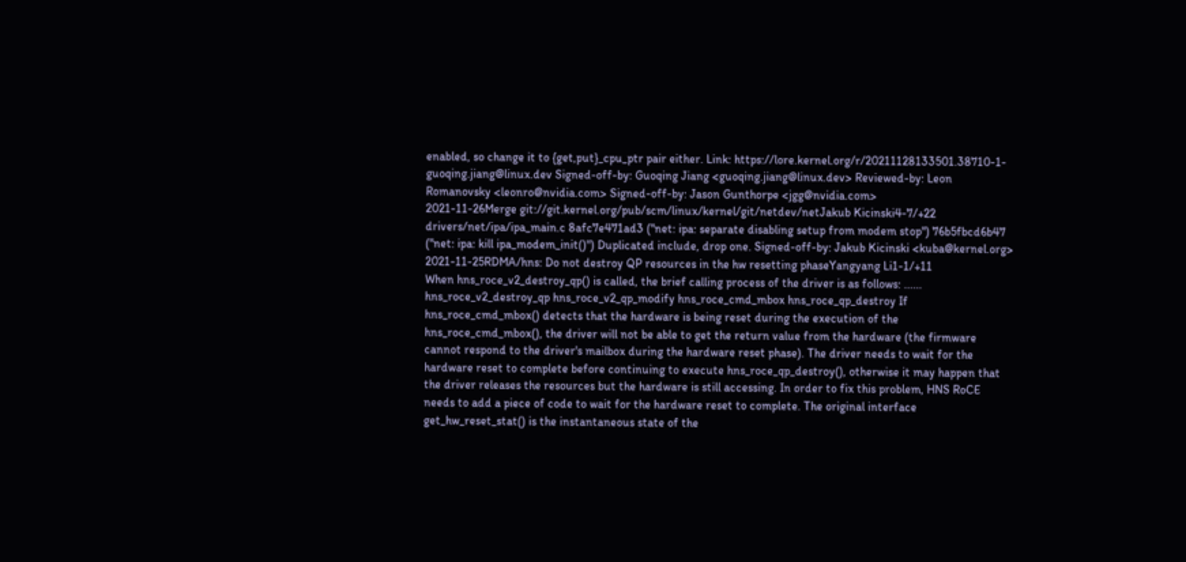enabled, so change it to {get,put}_cpu_ptr pair either. Link: https://lore.kernel.org/r/20211128133501.38710-1-guoqing.jiang@linux.dev Signed-off-by: Guoqing Jiang <guoqing.jiang@linux.dev> Reviewed-by: Leon Romanovsky <leonro@nvidia.com> Signed-off-by: Jason Gunthorpe <jgg@nvidia.com>
2021-11-26Merge git://git.kernel.org/pub/scm/linux/kernel/git/netdev/netJakub Kicinski4-7/+22
drivers/net/ipa/ipa_main.c 8afc7e471ad3 ("net: ipa: separate disabling setup from modem stop") 76b5fbcd6b47 ("net: ipa: kill ipa_modem_init()") Duplicated include, drop one. Signed-off-by: Jakub Kicinski <kuba@kernel.org>
2021-11-25RDMA/hns: Do not destroy QP resources in the hw resetting phaseYangyang Li1-1/+11
When hns_roce_v2_destroy_qp() is called, the brief calling process of the driver is as follows: ...... hns_roce_v2_destroy_qp hns_roce_v2_qp_modify hns_roce_cmd_mbox hns_roce_qp_destroy If hns_roce_cmd_mbox() detects that the hardware is being reset during the execution of the hns_roce_cmd_mbox(), the driver will not be able to get the return value from the hardware (the firmware cannot respond to the driver's mailbox during the hardware reset phase). The driver needs to wait for the hardware reset to complete before continuing to execute hns_roce_qp_destroy(), otherwise it may happen that the driver releases the resources but the hardware is still accessing. In order to fix this problem, HNS RoCE needs to add a piece of code to wait for the hardware reset to complete. The original interface get_hw_reset_stat() is the instantaneous state of the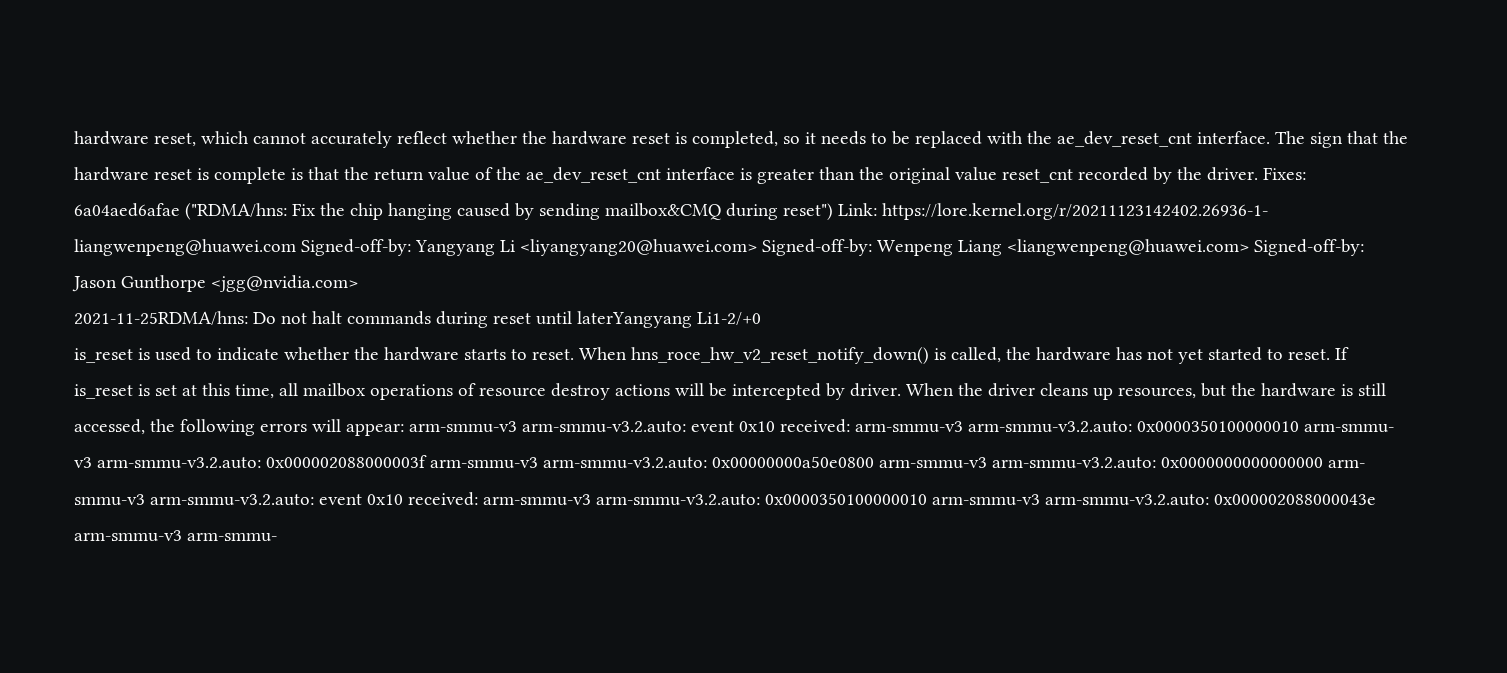hardware reset, which cannot accurately reflect whether the hardware reset is completed, so it needs to be replaced with the ae_dev_reset_cnt interface. The sign that the hardware reset is complete is that the return value of the ae_dev_reset_cnt interface is greater than the original value reset_cnt recorded by the driver. Fixes: 6a04aed6afae ("RDMA/hns: Fix the chip hanging caused by sending mailbox&CMQ during reset") Link: https://lore.kernel.org/r/20211123142402.26936-1-liangwenpeng@huawei.com Signed-off-by: Yangyang Li <liyangyang20@huawei.com> Signed-off-by: Wenpeng Liang <liangwenpeng@huawei.com> Signed-off-by: Jason Gunthorpe <jgg@nvidia.com>
2021-11-25RDMA/hns: Do not halt commands during reset until laterYangyang Li1-2/+0
is_reset is used to indicate whether the hardware starts to reset. When hns_roce_hw_v2_reset_notify_down() is called, the hardware has not yet started to reset. If is_reset is set at this time, all mailbox operations of resource destroy actions will be intercepted by driver. When the driver cleans up resources, but the hardware is still accessed, the following errors will appear: arm-smmu-v3 arm-smmu-v3.2.auto: event 0x10 received: arm-smmu-v3 arm-smmu-v3.2.auto: 0x0000350100000010 arm-smmu-v3 arm-smmu-v3.2.auto: 0x000002088000003f arm-smmu-v3 arm-smmu-v3.2.auto: 0x00000000a50e0800 arm-smmu-v3 arm-smmu-v3.2.auto: 0x0000000000000000 arm-smmu-v3 arm-smmu-v3.2.auto: event 0x10 received: arm-smmu-v3 arm-smmu-v3.2.auto: 0x0000350100000010 arm-smmu-v3 arm-smmu-v3.2.auto: 0x000002088000043e arm-smmu-v3 arm-smmu-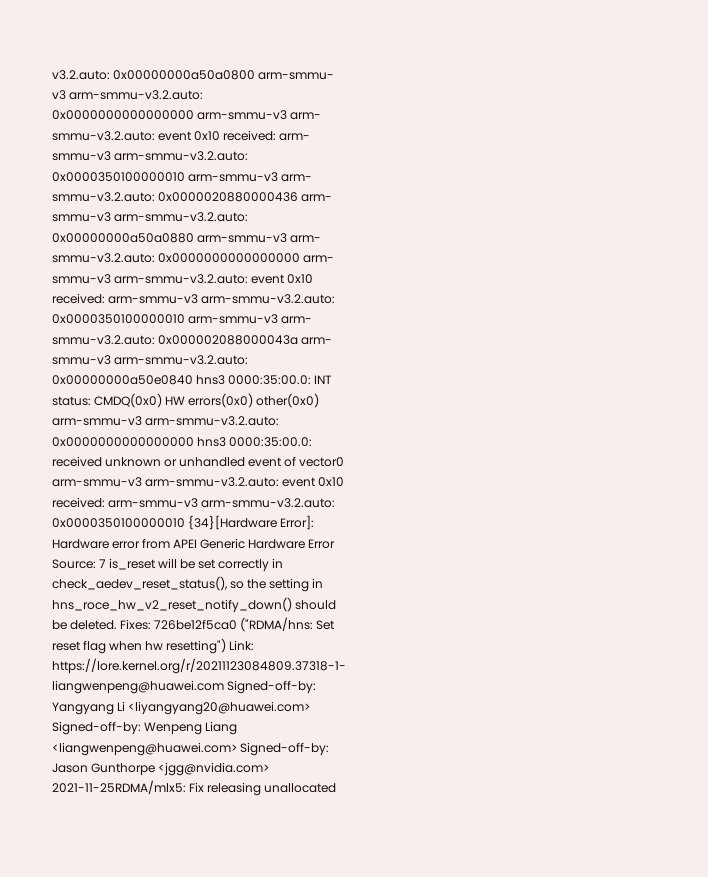v3.2.auto: 0x00000000a50a0800 arm-smmu-v3 arm-smmu-v3.2.auto: 0x0000000000000000 arm-smmu-v3 arm-smmu-v3.2.auto: event 0x10 received: arm-smmu-v3 arm-smmu-v3.2.auto: 0x0000350100000010 arm-smmu-v3 arm-smmu-v3.2.auto: 0x0000020880000436 arm-smmu-v3 arm-smmu-v3.2.auto: 0x00000000a50a0880 arm-smmu-v3 arm-smmu-v3.2.auto: 0x0000000000000000 arm-smmu-v3 arm-smmu-v3.2.auto: event 0x10 received: arm-smmu-v3 arm-smmu-v3.2.auto: 0x0000350100000010 arm-smmu-v3 arm-smmu-v3.2.auto: 0x000002088000043a arm-smmu-v3 arm-smmu-v3.2.auto: 0x00000000a50e0840 hns3 0000:35:00.0: INT status: CMDQ(0x0) HW errors(0x0) other(0x0) arm-smmu-v3 arm-smmu-v3.2.auto: 0x0000000000000000 hns3 0000:35:00.0: received unknown or unhandled event of vector0 arm-smmu-v3 arm-smmu-v3.2.auto: event 0x10 received: arm-smmu-v3 arm-smmu-v3.2.auto: 0x0000350100000010 {34}[Hardware Error]: Hardware error from APEI Generic Hardware Error Source: 7 is_reset will be set correctly in check_aedev_reset_status(), so the setting in hns_roce_hw_v2_reset_notify_down() should be deleted. Fixes: 726be12f5ca0 ("RDMA/hns: Set reset flag when hw resetting") Link: https://lore.kernel.org/r/20211123084809.37318-1-liangwenpeng@huawei.com Signed-off-by: Yangyang Li <liyangyang20@huawei.com> Signed-off-by: Wenpeng Liang <liangwenpeng@huawei.com> Signed-off-by: Jason Gunthorpe <jgg@nvidia.com>
2021-11-25RDMA/mlx5: Fix releasing unallocated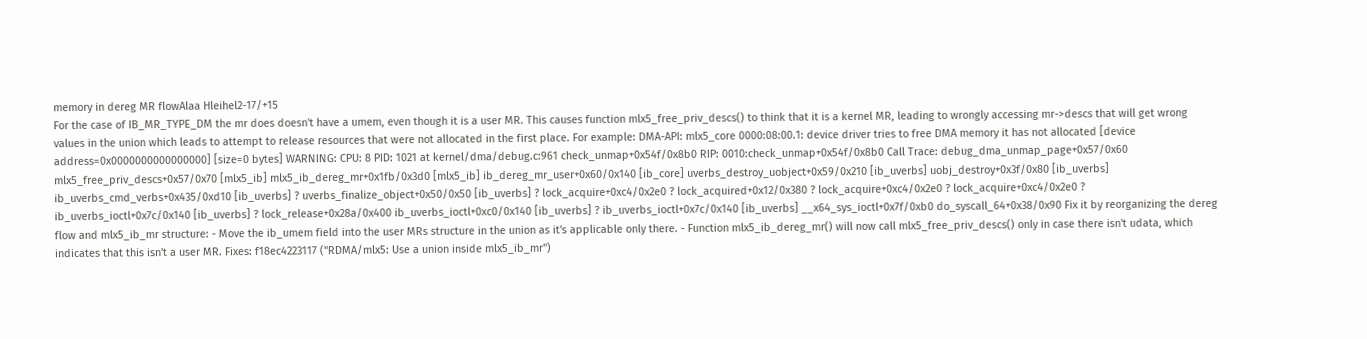memory in dereg MR flowAlaa Hleihel2-17/+15
For the case of IB_MR_TYPE_DM the mr does doesn't have a umem, even though it is a user MR. This causes function mlx5_free_priv_descs() to think that it is a kernel MR, leading to wrongly accessing mr->descs that will get wrong values in the union which leads to attempt to release resources that were not allocated in the first place. For example: DMA-API: mlx5_core 0000:08:00.1: device driver tries to free DMA memory it has not allocated [device address=0x0000000000000000] [size=0 bytes] WARNING: CPU: 8 PID: 1021 at kernel/dma/debug.c:961 check_unmap+0x54f/0x8b0 RIP: 0010:check_unmap+0x54f/0x8b0 Call Trace: debug_dma_unmap_page+0x57/0x60 mlx5_free_priv_descs+0x57/0x70 [mlx5_ib] mlx5_ib_dereg_mr+0x1fb/0x3d0 [mlx5_ib] ib_dereg_mr_user+0x60/0x140 [ib_core] uverbs_destroy_uobject+0x59/0x210 [ib_uverbs] uobj_destroy+0x3f/0x80 [ib_uverbs] ib_uverbs_cmd_verbs+0x435/0xd10 [ib_uverbs] ? uverbs_finalize_object+0x50/0x50 [ib_uverbs] ? lock_acquire+0xc4/0x2e0 ? lock_acquired+0x12/0x380 ? lock_acquire+0xc4/0x2e0 ? lock_acquire+0xc4/0x2e0 ? ib_uverbs_ioctl+0x7c/0x140 [ib_uverbs] ? lock_release+0x28a/0x400 ib_uverbs_ioctl+0xc0/0x140 [ib_uverbs] ? ib_uverbs_ioctl+0x7c/0x140 [ib_uverbs] __x64_sys_ioctl+0x7f/0xb0 do_syscall_64+0x38/0x90 Fix it by reorganizing the dereg flow and mlx5_ib_mr structure: - Move the ib_umem field into the user MRs structure in the union as it's applicable only there. - Function mlx5_ib_dereg_mr() will now call mlx5_free_priv_descs() only in case there isn't udata, which indicates that this isn't a user MR. Fixes: f18ec4223117 ("RDMA/mlx5: Use a union inside mlx5_ib_mr")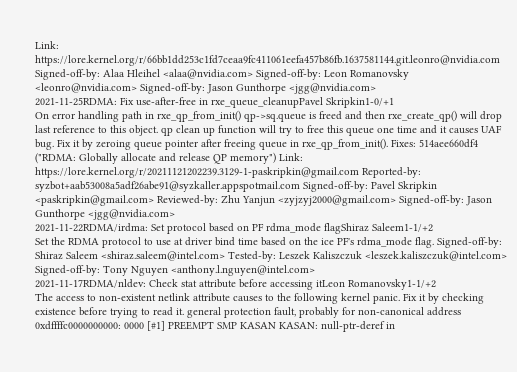Link: https://lore.kernel.org/r/66bb1dd253c1fd7ceaa9fc411061eefa457b86fb.1637581144.git.leonro@nvidia.com Signed-off-by: Alaa Hleihel <alaa@nvidia.com> Signed-off-by: Leon Romanovsky <leonro@nvidia.com> Signed-off-by: Jason Gunthorpe <jgg@nvidia.com>
2021-11-25RDMA: Fix use-after-free in rxe_queue_cleanupPavel Skripkin1-0/+1
On error handling path in rxe_qp_from_init() qp->sq.queue is freed and then rxe_create_qp() will drop last reference to this object. qp clean up function will try to free this queue one time and it causes UAF bug. Fix it by zeroing queue pointer after freeing queue in rxe_qp_from_init(). Fixes: 514aee660df4 ("RDMA: Globally allocate and release QP memory") Link: https://lore.kernel.org/r/20211121202239.3129-1-paskripkin@gmail.com Reported-by: syzbot+aab53008a5adf26abe91@syzkaller.appspotmail.com Signed-off-by: Pavel Skripkin <paskripkin@gmail.com> Reviewed-by: Zhu Yanjun <zyjzyj2000@gmail.com> Signed-off-by: Jason Gunthorpe <jgg@nvidia.com>
2021-11-22RDMA/irdma: Set protocol based on PF rdma_mode flagShiraz Saleem1-1/+2
Set the RDMA protocol to use at driver bind time based on the ice PF's rdma_mode flag. Signed-off-by: Shiraz Saleem <shiraz.saleem@intel.com> Tested-by: Leszek Kaliszczuk <leszek.kaliszczuk@intel.com> Signed-off-by: Tony Nguyen <anthony.l.nguyen@intel.com>
2021-11-17RDMA/nldev: Check stat attribute before accessing itLeon Romanovsky1-1/+2
The access to non-existent netlink attribute causes to the following kernel panic. Fix it by checking existence before trying to read it. general protection fault, probably for non-canonical address 0xdffffc0000000000: 0000 [#1] PREEMPT SMP KASAN KASAN: null-ptr-deref in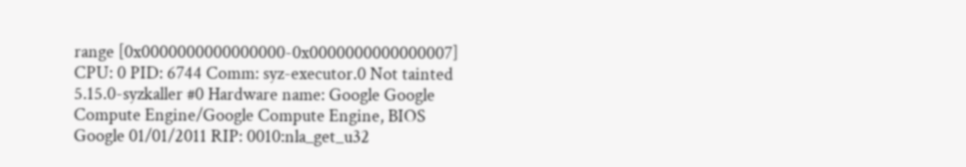range [0x0000000000000000-0x0000000000000007] CPU: 0 PID: 6744 Comm: syz-executor.0 Not tainted 5.15.0-syzkaller #0 Hardware name: Google Google Compute Engine/Google Compute Engine, BIOS Google 01/01/2011 RIP: 0010:nla_get_u32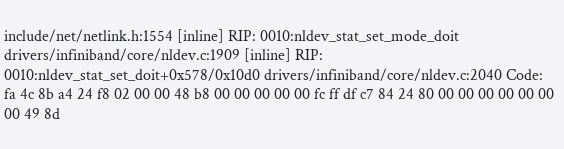include/net/netlink.h:1554 [inline] RIP: 0010:nldev_stat_set_mode_doit drivers/infiniband/core/nldev.c:1909 [inline] RIP: 0010:nldev_stat_set_doit+0x578/0x10d0 drivers/infiniband/core/nldev.c:2040 Code: fa 4c 8b a4 24 f8 02 00 00 48 b8 00 00 00 00 00 fc ff df c7 84 24 80 00 00 00 00 00 00 00 49 8d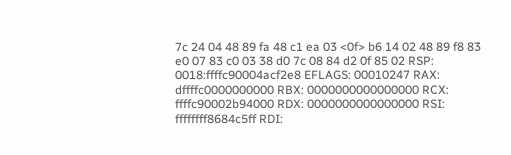7c 24 04 48 89 fa 48 c1 ea 03 <0f> b6 14 02 48 89 f8 83 e0 07 83 c0 03 38 d0 7c 08 84 d2 0f 85 02 RSP: 0018:ffffc90004acf2e8 EFLAGS: 00010247 RAX: dffffc0000000000 RBX: 0000000000000000 RCX: ffffc90002b94000 RDX: 0000000000000000 RSI: ffffffff8684c5ff RDI: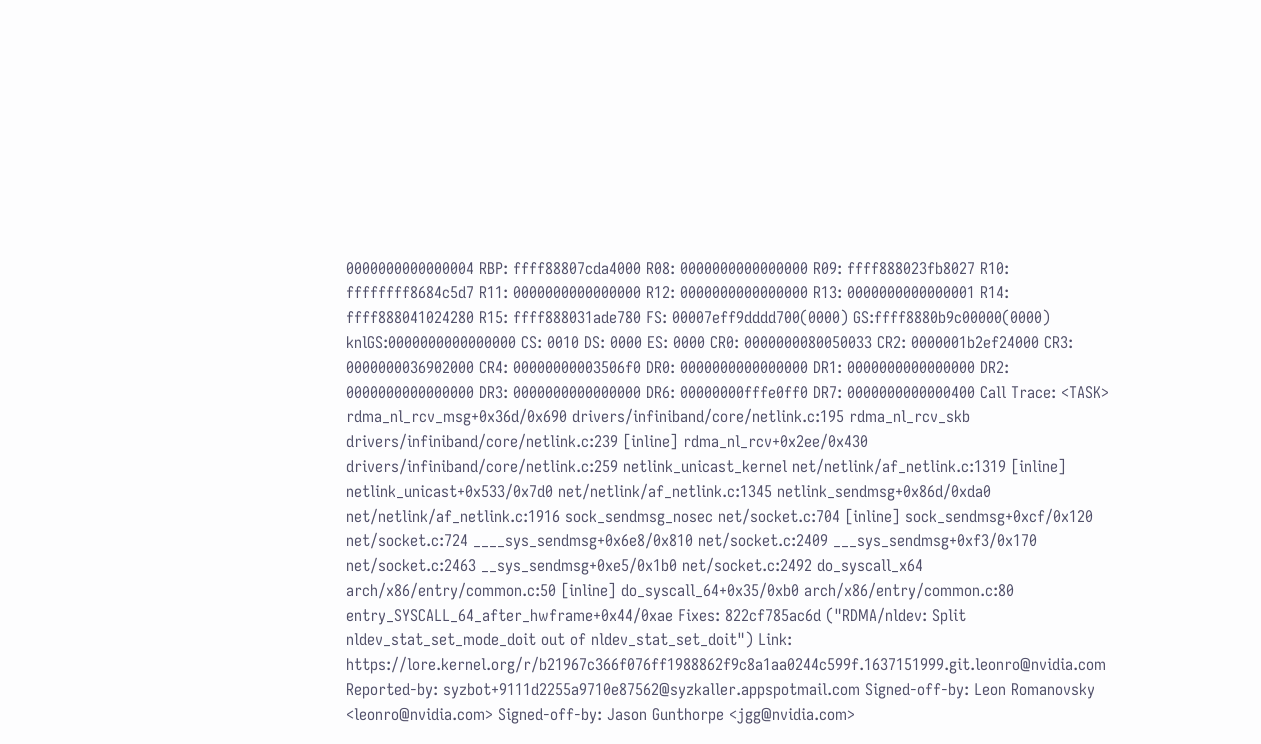0000000000000004 RBP: ffff88807cda4000 R08: 0000000000000000 R09: ffff888023fb8027 R10: ffffffff8684c5d7 R11: 0000000000000000 R12: 0000000000000000 R13: 0000000000000001 R14: ffff888041024280 R15: ffff888031ade780 FS: 00007eff9dddd700(0000) GS:ffff8880b9c00000(0000) knlGS:0000000000000000 CS: 0010 DS: 0000 ES: 0000 CR0: 0000000080050033 CR2: 0000001b2ef24000 CR3: 0000000036902000 CR4: 00000000003506f0 DR0: 0000000000000000 DR1: 0000000000000000 DR2: 0000000000000000 DR3: 0000000000000000 DR6: 00000000fffe0ff0 DR7: 0000000000000400 Call Trace: <TASK> rdma_nl_rcv_msg+0x36d/0x690 drivers/infiniband/core/netlink.c:195 rdma_nl_rcv_skb drivers/infiniband/core/netlink.c:239 [inline] rdma_nl_rcv+0x2ee/0x430 drivers/infiniband/core/netlink.c:259 netlink_unicast_kernel net/netlink/af_netlink.c:1319 [inline] netlink_unicast+0x533/0x7d0 net/netlink/af_netlink.c:1345 netlink_sendmsg+0x86d/0xda0 net/netlink/af_netlink.c:1916 sock_sendmsg_nosec net/socket.c:704 [inline] sock_sendmsg+0xcf/0x120 net/socket.c:724 ____sys_sendmsg+0x6e8/0x810 net/socket.c:2409 ___sys_sendmsg+0xf3/0x170 net/socket.c:2463 __sys_sendmsg+0xe5/0x1b0 net/socket.c:2492 do_syscall_x64 arch/x86/entry/common.c:50 [inline] do_syscall_64+0x35/0xb0 arch/x86/entry/common.c:80 entry_SYSCALL_64_after_hwframe+0x44/0xae Fixes: 822cf785ac6d ("RDMA/nldev: Split nldev_stat_set_mode_doit out of nldev_stat_set_doit") Link: https://lore.kernel.org/r/b21967c366f076ff1988862f9c8a1aa0244c599f.1637151999.git.leonro@nvidia.com Reported-by: syzbot+9111d2255a9710e87562@syzkaller.appspotmail.com Signed-off-by: Leon Romanovsky <leonro@nvidia.com> Signed-off-by: Jason Gunthorpe <jgg@nvidia.com>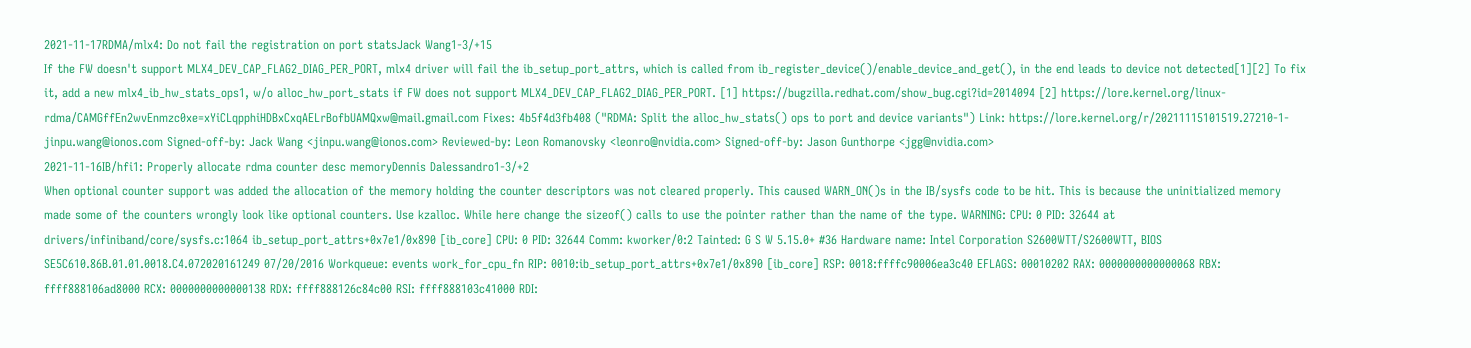2021-11-17RDMA/mlx4: Do not fail the registration on port statsJack Wang1-3/+15
If the FW doesn't support MLX4_DEV_CAP_FLAG2_DIAG_PER_PORT, mlx4 driver will fail the ib_setup_port_attrs, which is called from ib_register_device()/enable_device_and_get(), in the end leads to device not detected[1][2] To fix it, add a new mlx4_ib_hw_stats_ops1, w/o alloc_hw_port_stats if FW does not support MLX4_DEV_CAP_FLAG2_DIAG_PER_PORT. [1] https://bugzilla.redhat.com/show_bug.cgi?id=2014094 [2] https://lore.kernel.org/linux-rdma/CAMGffEn2wvEnmzc0xe=xYiCLqpphiHDBxCxqAELrBofbUAMQxw@mail.gmail.com Fixes: 4b5f4d3fb408 ("RDMA: Split the alloc_hw_stats() ops to port and device variants") Link: https://lore.kernel.org/r/20211115101519.27210-1-jinpu.wang@ionos.com Signed-off-by: Jack Wang <jinpu.wang@ionos.com> Reviewed-by: Leon Romanovsky <leonro@nvidia.com> Signed-off-by: Jason Gunthorpe <jgg@nvidia.com>
2021-11-16IB/hfi1: Properly allocate rdma counter desc memoryDennis Dalessandro1-3/+2
When optional counter support was added the allocation of the memory holding the counter descriptors was not cleared properly. This caused WARN_ON()s in the IB/sysfs code to be hit. This is because the uninitialized memory made some of the counters wrongly look like optional counters. Use kzalloc. While here change the sizeof() calls to use the pointer rather than the name of the type. WARNING: CPU: 0 PID: 32644 at drivers/infiniband/core/sysfs.c:1064 ib_setup_port_attrs+0x7e1/0x890 [ib_core] CPU: 0 PID: 32644 Comm: kworker/0:2 Tainted: G S W 5.15.0+ #36 Hardware name: Intel Corporation S2600WTT/S2600WTT, BIOS SE5C610.86B.01.01.0018.C4.072020161249 07/20/2016 Workqueue: events work_for_cpu_fn RIP: 0010:ib_setup_port_attrs+0x7e1/0x890 [ib_core] RSP: 0018:ffffc90006ea3c40 EFLAGS: 00010202 RAX: 0000000000000068 RBX: ffff888106ad8000 RCX: 0000000000000138 RDX: ffff888126c84c00 RSI: ffff888103c41000 RDI: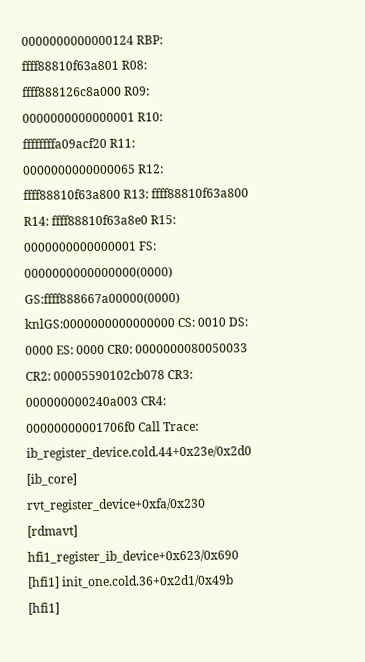0000000000000124 RBP: ffff88810f63a801 R08: ffff888126c8a000 R09: 0000000000000001 R10: ffffffffa09acf20 R11: 0000000000000065 R12: ffff88810f63a800 R13: ffff88810f63a800 R14: ffff88810f63a8e0 R15: 0000000000000001 FS: 0000000000000000(0000) GS:ffff888667a00000(0000) knlGS:0000000000000000 CS: 0010 DS: 0000 ES: 0000 CR0: 0000000080050033 CR2: 00005590102cb078 CR3: 000000000240a003 CR4: 00000000001706f0 Call Trace: ib_register_device.cold.44+0x23e/0x2d0 [ib_core] rvt_register_device+0xfa/0x230 [rdmavt] hfi1_register_ib_device+0x623/0x690 [hfi1] init_one.cold.36+0x2d1/0x49b [hfi1]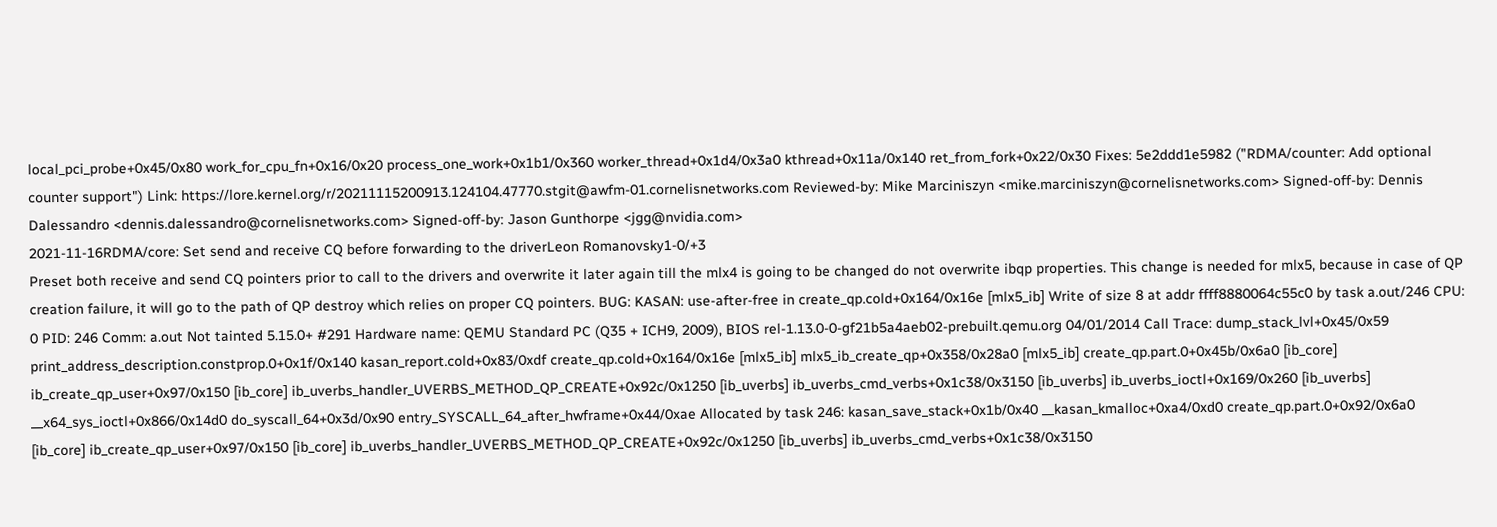local_pci_probe+0x45/0x80 work_for_cpu_fn+0x16/0x20 process_one_work+0x1b1/0x360 worker_thread+0x1d4/0x3a0 kthread+0x11a/0x140 ret_from_fork+0x22/0x30 Fixes: 5e2ddd1e5982 ("RDMA/counter: Add optional counter support") Link: https://lore.kernel.org/r/20211115200913.124104.47770.stgit@awfm-01.cornelisnetworks.com Reviewed-by: Mike Marciniszyn <mike.marciniszyn@cornelisnetworks.com> Signed-off-by: Dennis Dalessandro <dennis.dalessandro@cornelisnetworks.com> Signed-off-by: Jason Gunthorpe <jgg@nvidia.com>
2021-11-16RDMA/core: Set send and receive CQ before forwarding to the driverLeon Romanovsky1-0/+3
Preset both receive and send CQ pointers prior to call to the drivers and overwrite it later again till the mlx4 is going to be changed do not overwrite ibqp properties. This change is needed for mlx5, because in case of QP creation failure, it will go to the path of QP destroy which relies on proper CQ pointers. BUG: KASAN: use-after-free in create_qp.cold+0x164/0x16e [mlx5_ib] Write of size 8 at addr ffff8880064c55c0 by task a.out/246 CPU: 0 PID: 246 Comm: a.out Not tainted 5.15.0+ #291 Hardware name: QEMU Standard PC (Q35 + ICH9, 2009), BIOS rel-1.13.0-0-gf21b5a4aeb02-prebuilt.qemu.org 04/01/2014 Call Trace: dump_stack_lvl+0x45/0x59 print_address_description.constprop.0+0x1f/0x140 kasan_report.cold+0x83/0xdf create_qp.cold+0x164/0x16e [mlx5_ib] mlx5_ib_create_qp+0x358/0x28a0 [mlx5_ib] create_qp.part.0+0x45b/0x6a0 [ib_core] ib_create_qp_user+0x97/0x150 [ib_core] ib_uverbs_handler_UVERBS_METHOD_QP_CREATE+0x92c/0x1250 [ib_uverbs] ib_uverbs_cmd_verbs+0x1c38/0x3150 [ib_uverbs] ib_uverbs_ioctl+0x169/0x260 [ib_uverbs] __x64_sys_ioctl+0x866/0x14d0 do_syscall_64+0x3d/0x90 entry_SYSCALL_64_after_hwframe+0x44/0xae Allocated by task 246: kasan_save_stack+0x1b/0x40 __kasan_kmalloc+0xa4/0xd0 create_qp.part.0+0x92/0x6a0 [ib_core] ib_create_qp_user+0x97/0x150 [ib_core] ib_uverbs_handler_UVERBS_METHOD_QP_CREATE+0x92c/0x1250 [ib_uverbs] ib_uverbs_cmd_verbs+0x1c38/0x3150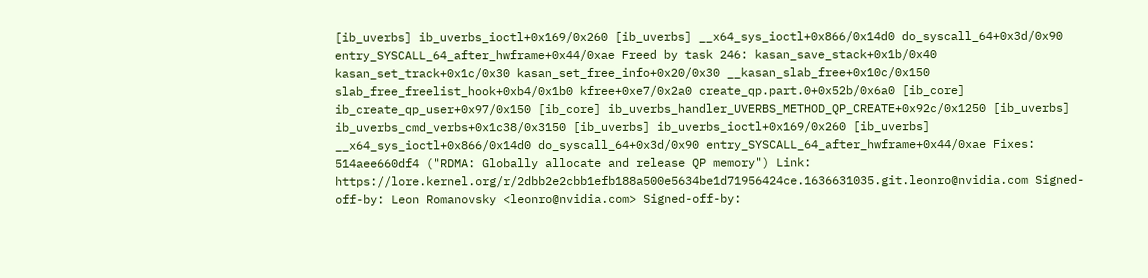[ib_uverbs] ib_uverbs_ioctl+0x169/0x260 [ib_uverbs] __x64_sys_ioctl+0x866/0x14d0 do_syscall_64+0x3d/0x90 entry_SYSCALL_64_after_hwframe+0x44/0xae Freed by task 246: kasan_save_stack+0x1b/0x40 kasan_set_track+0x1c/0x30 kasan_set_free_info+0x20/0x30 __kasan_slab_free+0x10c/0x150 slab_free_freelist_hook+0xb4/0x1b0 kfree+0xe7/0x2a0 create_qp.part.0+0x52b/0x6a0 [ib_core] ib_create_qp_user+0x97/0x150 [ib_core] ib_uverbs_handler_UVERBS_METHOD_QP_CREATE+0x92c/0x1250 [ib_uverbs] ib_uverbs_cmd_verbs+0x1c38/0x3150 [ib_uverbs] ib_uverbs_ioctl+0x169/0x260 [ib_uverbs] __x64_sys_ioctl+0x866/0x14d0 do_syscall_64+0x3d/0x90 entry_SYSCALL_64_after_hwframe+0x44/0xae Fixes: 514aee660df4 ("RDMA: Globally allocate and release QP memory") Link: https://lore.kernel.org/r/2dbb2e2cbb1efb188a500e5634be1d71956424ce.1636631035.git.leonro@nvidia.com Signed-off-by: Leon Romanovsky <leonro@nvidia.com> Signed-off-by: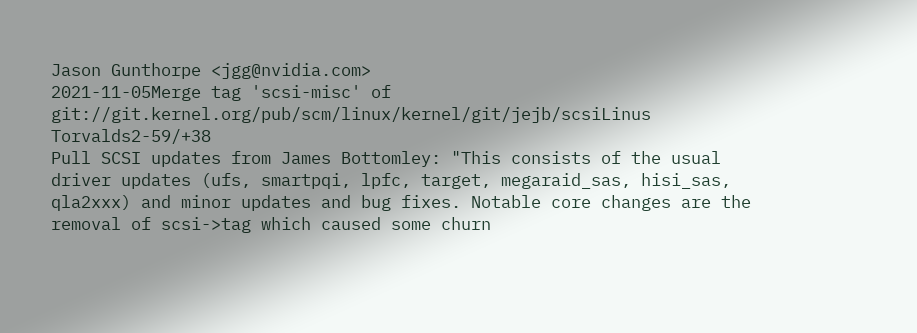Jason Gunthorpe <jgg@nvidia.com>
2021-11-05Merge tag 'scsi-misc' of git://git.kernel.org/pub/scm/linux/kernel/git/jejb/scsiLinus Torvalds2-59/+38
Pull SCSI updates from James Bottomley: "This consists of the usual driver updates (ufs, smartpqi, lpfc, target, megaraid_sas, hisi_sas, qla2xxx) and minor updates and bug fixes. Notable core changes are the removal of scsi->tag which caused some churn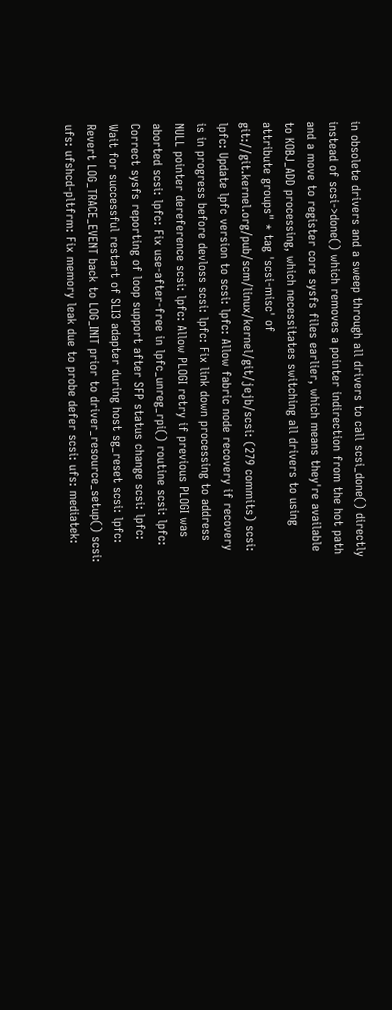in obsolete drivers and a sweep through all drivers to call scsi_done() directly instead of scsi->done() which removes a pointer indirection from the hot path and a move to register core sysfs files earlier, which means they're available to KOBJ_ADD processing, which necessitates switching all drivers to using attribute groups" * tag 'scsi-misc' of git://git.kernel.org/pub/scm/linux/kernel/git/jejb/scsi: (279 commits) scsi: lpfc: Update lpfc version to scsi: lpfc: Allow fabric node recovery if recovery is in progress before devloss scsi: lpfc: Fix link down processing to address NULL pointer dereference scsi: lpfc: Allow PLOGI retry if previous PLOGI was aborted scsi: lpfc: Fix use-after-free in lpfc_unreg_rpi() routine scsi: lpfc: Correct sysfs reporting of loop support after SFP status change scsi: lpfc: Wait for successful restart of SLI3 adapter during host sg_reset scsi: lpfc: Revert LOG_TRACE_EVENT back to LOG_INIT prior to driver_resource_setup() scsi: ufs: ufshcd-pltfrm: Fix memory leak due to probe defer scsi: ufs: mediatek: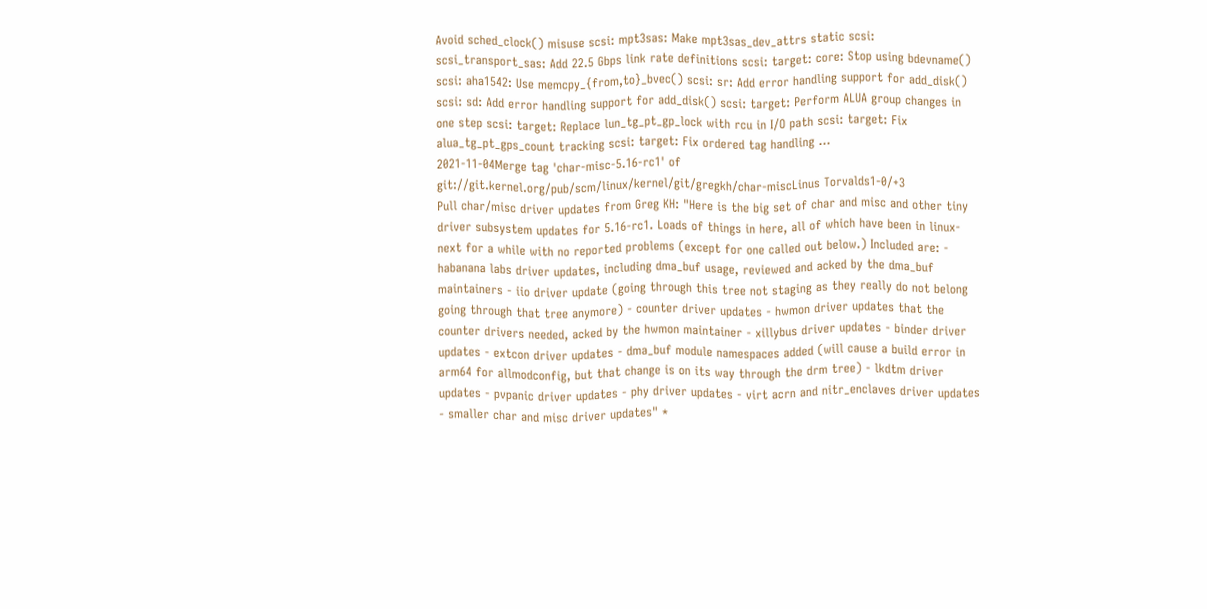Avoid sched_clock() misuse scsi: mpt3sas: Make mpt3sas_dev_attrs static scsi: scsi_transport_sas: Add 22.5 Gbps link rate definitions scsi: target: core: Stop using bdevname() scsi: aha1542: Use memcpy_{from,to}_bvec() scsi: sr: Add error handling support for add_disk() scsi: sd: Add error handling support for add_disk() scsi: target: Perform ALUA group changes in one step scsi: target: Replace lun_tg_pt_gp_lock with rcu in I/O path scsi: target: Fix alua_tg_pt_gps_count tracking scsi: target: Fix ordered tag handling ...
2021-11-04Merge tag 'char-misc-5.16-rc1' of git://git.kernel.org/pub/scm/linux/kernel/git/gregkh/char-miscLinus Torvalds1-0/+3
Pull char/misc driver updates from Greg KH: "Here is the big set of char and misc and other tiny driver subsystem updates for 5.16-rc1. Loads of things in here, all of which have been in linux-next for a while with no reported problems (except for one called out below.) Included are: - habanana labs driver updates, including dma_buf usage, reviewed and acked by the dma_buf maintainers - iio driver update (going through this tree not staging as they really do not belong going through that tree anymore) - counter driver updates - hwmon driver updates that the counter drivers needed, acked by the hwmon maintainer - xillybus driver updates - binder driver updates - extcon driver updates - dma_buf module namespaces added (will cause a build error in arm64 for allmodconfig, but that change is on its way through the drm tree) - lkdtm driver updates - pvpanic driver updates - phy driver updates - virt acrn and nitr_enclaves driver updates - smaller char and misc driver updates" *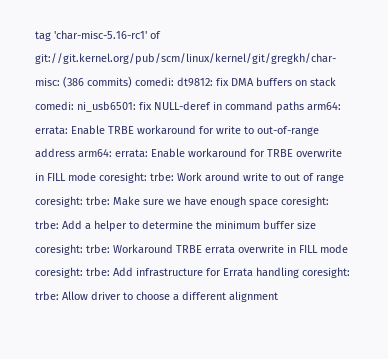tag 'char-misc-5.16-rc1' of git://git.kernel.org/pub/scm/linux/kernel/git/gregkh/char-misc: (386 commits) comedi: dt9812: fix DMA buffers on stack comedi: ni_usb6501: fix NULL-deref in command paths arm64: errata: Enable TRBE workaround for write to out-of-range address arm64: errata: Enable workaround for TRBE overwrite in FILL mode coresight: trbe: Work around write to out of range coresight: trbe: Make sure we have enough space coresight: trbe: Add a helper to determine the minimum buffer size coresight: trbe: Workaround TRBE errata overwrite in FILL mode coresight: trbe: Add infrastructure for Errata handling coresight: trbe: Allow driver to choose a different alignment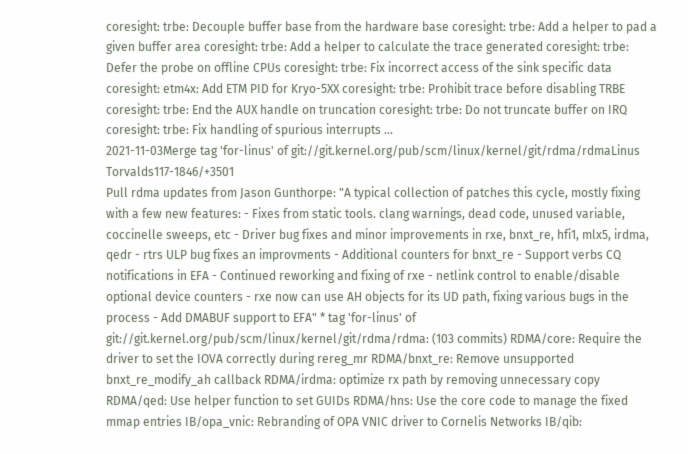coresight: trbe: Decouple buffer base from the hardware base coresight: trbe: Add a helper to pad a given buffer area coresight: trbe: Add a helper to calculate the trace generated coresight: trbe: Defer the probe on offline CPUs coresight: trbe: Fix incorrect access of the sink specific data coresight: etm4x: Add ETM PID for Kryo-5XX coresight: trbe: Prohibit trace before disabling TRBE coresight: trbe: End the AUX handle on truncation coresight: trbe: Do not truncate buffer on IRQ coresight: trbe: Fix handling of spurious interrupts ...
2021-11-03Merge tag 'for-linus' of git://git.kernel.org/pub/scm/linux/kernel/git/rdma/rdmaLinus Torvalds117-1846/+3501
Pull rdma updates from Jason Gunthorpe: "A typical collection of patches this cycle, mostly fixing with a few new features: - Fixes from static tools. clang warnings, dead code, unused variable, coccinelle sweeps, etc - Driver bug fixes and minor improvements in rxe, bnxt_re, hfi1, mlx5, irdma, qedr - rtrs ULP bug fixes an improvments - Additional counters for bnxt_re - Support verbs CQ notifications in EFA - Continued reworking and fixing of rxe - netlink control to enable/disable optional device counters - rxe now can use AH objects for its UD path, fixing various bugs in the process - Add DMABUF support to EFA" * tag 'for-linus' of git://git.kernel.org/pub/scm/linux/kernel/git/rdma/rdma: (103 commits) RDMA/core: Require the driver to set the IOVA correctly during rereg_mr RDMA/bnxt_re: Remove unsupported bnxt_re_modify_ah callback RDMA/irdma: optimize rx path by removing unnecessary copy RDMA/qed: Use helper function to set GUIDs RDMA/hns: Use the core code to manage the fixed mmap entries IB/opa_vnic: Rebranding of OPA VNIC driver to Cornelis Networks IB/qib: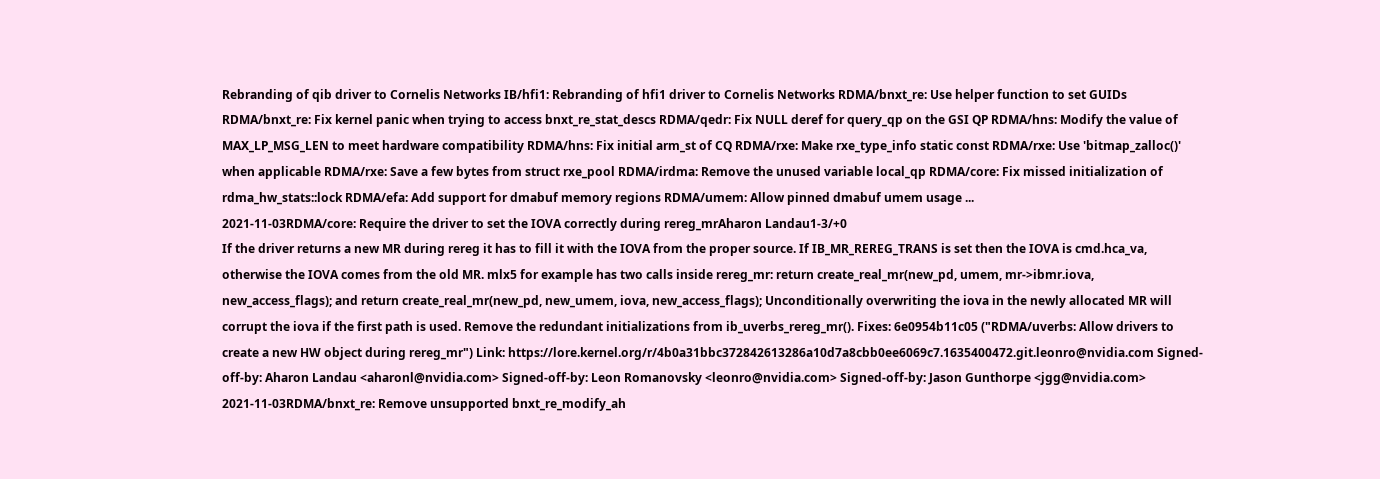Rebranding of qib driver to Cornelis Networks IB/hfi1: Rebranding of hfi1 driver to Cornelis Networks RDMA/bnxt_re: Use helper function to set GUIDs RDMA/bnxt_re: Fix kernel panic when trying to access bnxt_re_stat_descs RDMA/qedr: Fix NULL deref for query_qp on the GSI QP RDMA/hns: Modify the value of MAX_LP_MSG_LEN to meet hardware compatibility RDMA/hns: Fix initial arm_st of CQ RDMA/rxe: Make rxe_type_info static const RDMA/rxe: Use 'bitmap_zalloc()' when applicable RDMA/rxe: Save a few bytes from struct rxe_pool RDMA/irdma: Remove the unused variable local_qp RDMA/core: Fix missed initialization of rdma_hw_stats::lock RDMA/efa: Add support for dmabuf memory regions RDMA/umem: Allow pinned dmabuf umem usage ...
2021-11-03RDMA/core: Require the driver to set the IOVA correctly during rereg_mrAharon Landau1-3/+0
If the driver returns a new MR during rereg it has to fill it with the IOVA from the proper source. If IB_MR_REREG_TRANS is set then the IOVA is cmd.hca_va, otherwise the IOVA comes from the old MR. mlx5 for example has two calls inside rereg_mr: return create_real_mr(new_pd, umem, mr->ibmr.iova, new_access_flags); and return create_real_mr(new_pd, new_umem, iova, new_access_flags); Unconditionally overwriting the iova in the newly allocated MR will corrupt the iova if the first path is used. Remove the redundant initializations from ib_uverbs_rereg_mr(). Fixes: 6e0954b11c05 ("RDMA/uverbs: Allow drivers to create a new HW object during rereg_mr") Link: https://lore.kernel.org/r/4b0a31bbc372842613286a10d7a8cbb0ee6069c7.1635400472.git.leonro@nvidia.com Signed-off-by: Aharon Landau <aharonl@nvidia.com> Signed-off-by: Leon Romanovsky <leonro@nvidia.com> Signed-off-by: Jason Gunthorpe <jgg@nvidia.com>
2021-11-03RDMA/bnxt_re: Remove unsupported bnxt_re_modify_ah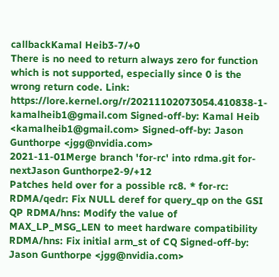callbackKamal Heib3-7/+0
There is no need to return always zero for function which is not supported, especially since 0 is the wrong return code. Link: https://lore.kernel.org/r/20211102073054.410838-1-kamalheib1@gmail.com Signed-off-by: Kamal Heib <kamalheib1@gmail.com> Signed-off-by: Jason Gunthorpe <jgg@nvidia.com>
2021-11-01Merge branch 'for-rc' into rdma.git for-nextJason Gunthorpe2-9/+12
Patches held over for a possible rc8. * for-rc: RDMA/qedr: Fix NULL deref for query_qp on the GSI QP RDMA/hns: Modify the value of MAX_LP_MSG_LEN to meet hardware compatibility RDMA/hns: Fix initial arm_st of CQ Signed-off-by: Jason Gunthorpe <jgg@nvidia.com>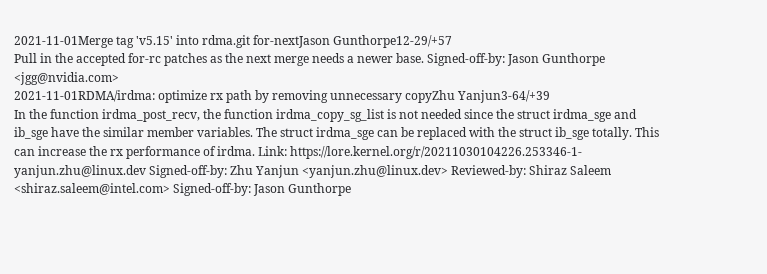2021-11-01Merge tag 'v5.15' into rdma.git for-nextJason Gunthorpe12-29/+57
Pull in the accepted for-rc patches as the next merge needs a newer base. Signed-off-by: Jason Gunthorpe <jgg@nvidia.com>
2021-11-01RDMA/irdma: optimize rx path by removing unnecessary copyZhu Yanjun3-64/+39
In the function irdma_post_recv, the function irdma_copy_sg_list is not needed since the struct irdma_sge and ib_sge have the similar member variables. The struct irdma_sge can be replaced with the struct ib_sge totally. This can increase the rx performance of irdma. Link: https://lore.kernel.org/r/20211030104226.253346-1-yanjun.zhu@linux.dev Signed-off-by: Zhu Yanjun <yanjun.zhu@linux.dev> Reviewed-by: Shiraz Saleem <shiraz.saleem@intel.com> Signed-off-by: Jason Gunthorpe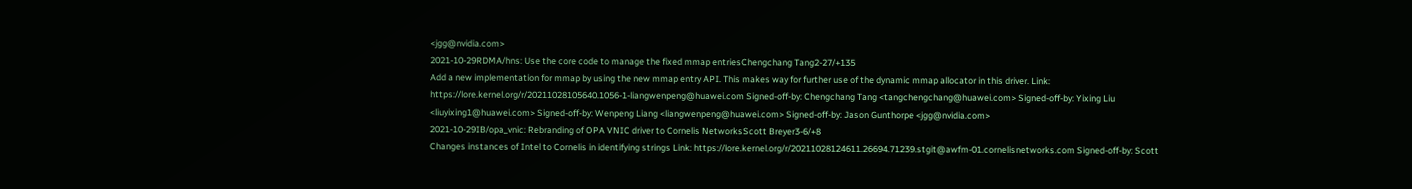<jgg@nvidia.com>
2021-10-29RDMA/hns: Use the core code to manage the fixed mmap entriesChengchang Tang2-27/+135
Add a new implementation for mmap by using the new mmap entry API. This makes way for further use of the dynamic mmap allocator in this driver. Link: https://lore.kernel.org/r/20211028105640.1056-1-liangwenpeng@huawei.com Signed-off-by: Chengchang Tang <tangchengchang@huawei.com> Signed-off-by: Yixing Liu <liuyixing1@huawei.com> Signed-off-by: Wenpeng Liang <liangwenpeng@huawei.com> Signed-off-by: Jason Gunthorpe <jgg@nvidia.com>
2021-10-29IB/opa_vnic: Rebranding of OPA VNIC driver to Cornelis NetworksScott Breyer3-6/+8
Changes instances of Intel to Cornelis in identifying strings Link: https://lore.kernel.org/r/20211028124611.26694.71239.stgit@awfm-01.cornelisnetworks.com Signed-off-by: Scott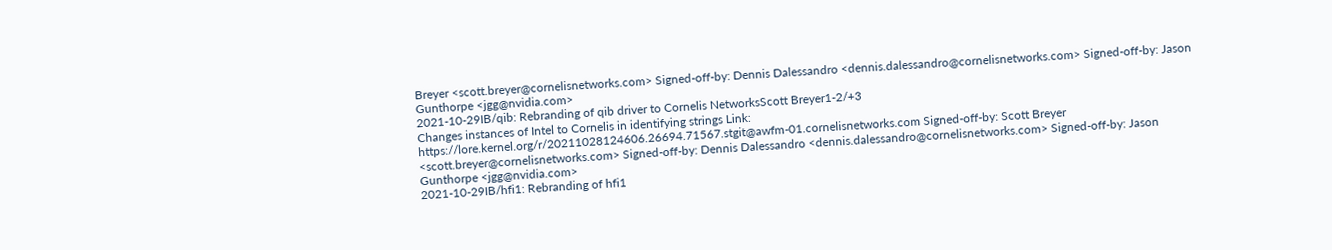Breyer <scott.breyer@cornelisnetworks.com> Signed-off-by: Dennis Dalessandro <dennis.dalessandro@cornelisnetworks.com> Signed-off-by: Jason Gunthorpe <jgg@nvidia.com>
2021-10-29IB/qib: Rebranding of qib driver to Cornelis NetworksScott Breyer1-2/+3
Changes instances of Intel to Cornelis in identifying strings Link: https://lore.kernel.org/r/20211028124606.26694.71567.stgit@awfm-01.cornelisnetworks.com Signed-off-by: Scott Breyer <scott.breyer@cornelisnetworks.com> Signed-off-by: Dennis Dalessandro <dennis.dalessandro@cornelisnetworks.com> Signed-off-by: Jason Gunthorpe <jgg@nvidia.com>
2021-10-29IB/hfi1: Rebranding of hfi1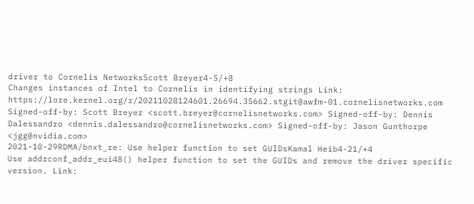driver to Cornelis NetworksScott Breyer4-5/+8
Changes instances of Intel to Cornelis in identifying strings Link: https://lore.kernel.org/r/20211028124601.26694.35662.stgit@awfm-01.cornelisnetworks.com Signed-off-by: Scott Breyer <scott.breyer@cornelisnetworks.com> Signed-off-by: Dennis Dalessandro <dennis.dalessandro@cornelisnetworks.com> Signed-off-by: Jason Gunthorpe <jgg@nvidia.com>
2021-10-29RDMA/bnxt_re: Use helper function to set GUIDsKamal Heib4-21/+4
Use addrconf_addr_eui48() helper function to set the GUIDs and remove the driver specific version. Link: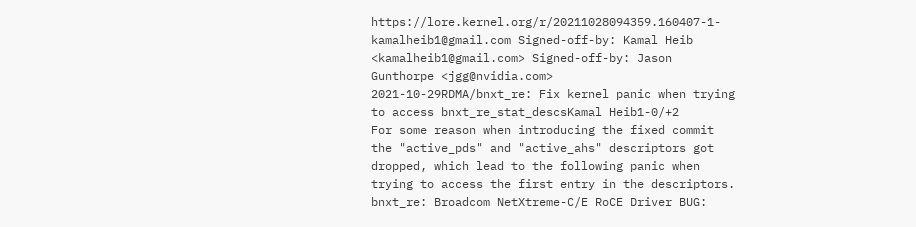https://lore.kernel.org/r/20211028094359.160407-1-kamalheib1@gmail.com Signed-off-by: Kamal Heib <kamalheib1@gmail.com> Signed-off-by: Jason Gunthorpe <jgg@nvidia.com>
2021-10-29RDMA/bnxt_re: Fix kernel panic when trying to access bnxt_re_stat_descsKamal Heib1-0/+2
For some reason when introducing the fixed commit the "active_pds" and "active_ahs" descriptors got dropped, which lead to the following panic when trying to access the first entry in the descriptors. bnxt_re: Broadcom NetXtreme-C/E RoCE Driver BUG: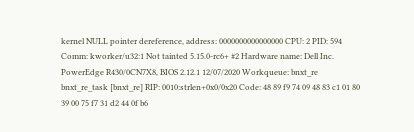kernel NULL pointer dereference, address: 0000000000000000 CPU: 2 PID: 594 Comm: kworker/u32:1 Not tainted 5.15.0-rc6+ #2 Hardware name: Dell Inc. PowerEdge R430/0CN7X8, BIOS 2.12.1 12/07/2020 Workqueue: bnxt_re bnxt_re_task [bnxt_re] RIP: 0010:strlen+0x0/0x20 Code: 48 89 f9 74 09 48 83 c1 01 80 39 00 75 f7 31 d2 44 0f b6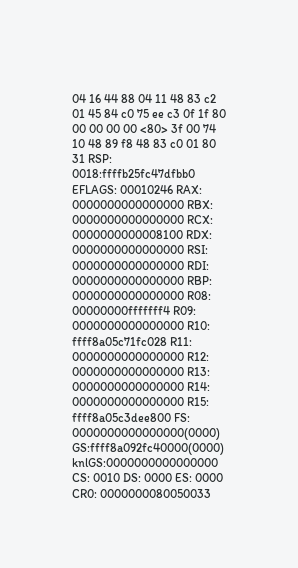04 16 44 88 04 11 48 83 c2 01 45 84 c0 75 ee c3 0f 1f 80 00 00 00 00 <80> 3f 00 74 10 48 89 f8 48 83 c0 01 80 31 RSP: 0018:ffffb25fc47dfbb0 EFLAGS: 00010246 RAX: 0000000000000000 RBX: 0000000000000000 RCX: 0000000000008100 RDX: 0000000000000000 RSI: 0000000000000000 RDI: 0000000000000000 RBP: 0000000000000000 R08: 00000000fffffff4 R09: 0000000000000000 R10: ffff8a05c71fc028 R11: 0000000000000000 R12: 0000000000000000 R13: 0000000000000000 R14: 0000000000000000 R15: ffff8a05c3dee800 FS: 0000000000000000(0000) GS:ffff8a092fc40000(0000) knlGS:0000000000000000 CS: 0010 DS: 0000 ES: 0000 CR0: 0000000080050033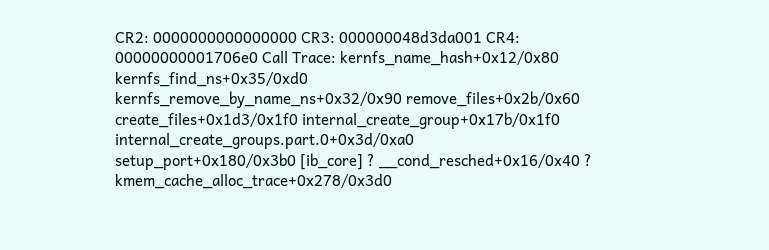CR2: 0000000000000000 CR3: 000000048d3da001 CR4: 00000000001706e0 Call Trace: kernfs_name_hash+0x12/0x80 kernfs_find_ns+0x35/0xd0 kernfs_remove_by_name_ns+0x32/0x90 remove_files+0x2b/0x60 create_files+0x1d3/0x1f0 internal_create_group+0x17b/0x1f0 internal_create_groups.part.0+0x3d/0xa0 setup_port+0x180/0x3b0 [ib_core] ? __cond_resched+0x16/0x40 ? kmem_cache_alloc_trace+0x278/0x3d0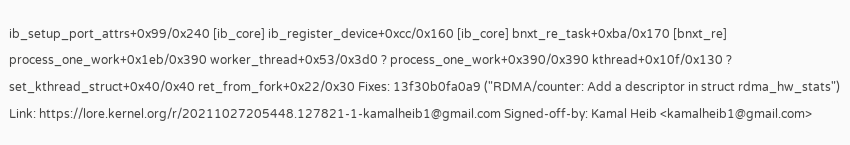ib_setup_port_attrs+0x99/0x240 [ib_core] ib_register_device+0xcc/0x160 [ib_core] bnxt_re_task+0xba/0x170 [bnxt_re] process_one_work+0x1eb/0x390 worker_thread+0x53/0x3d0 ? process_one_work+0x390/0x390 kthread+0x10f/0x130 ? set_kthread_struct+0x40/0x40 ret_from_fork+0x22/0x30 Fixes: 13f30b0fa0a9 ("RDMA/counter: Add a descriptor in struct rdma_hw_stats") Link: https://lore.kernel.org/r/20211027205448.127821-1-kamalheib1@gmail.com Signed-off-by: Kamal Heib <kamalheib1@gmail.com>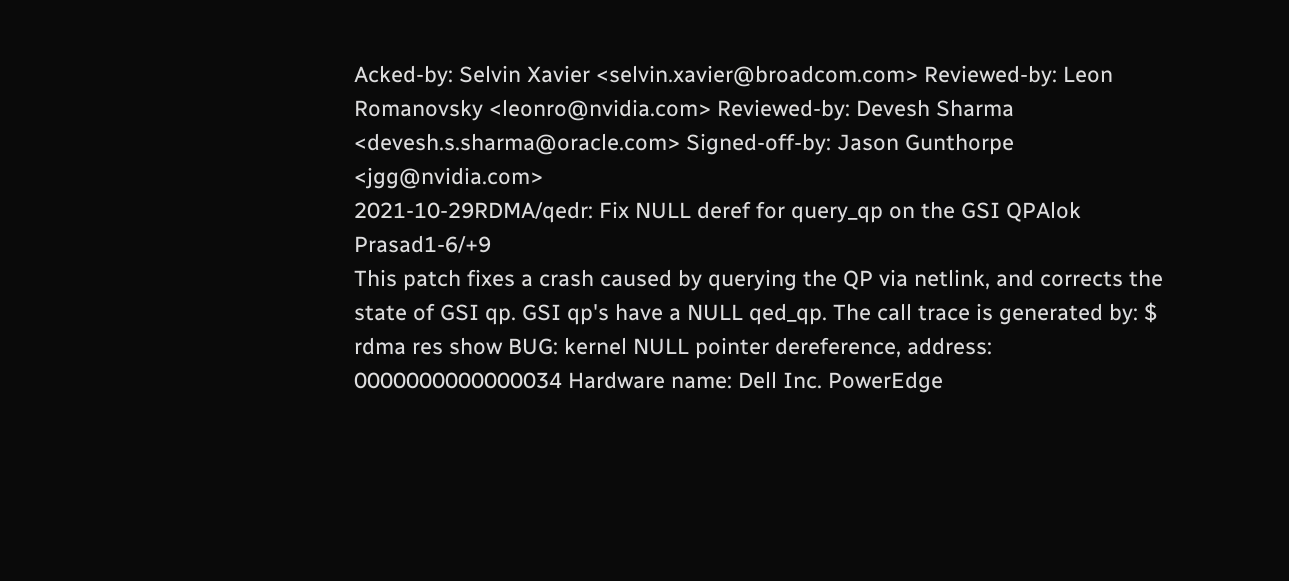Acked-by: Selvin Xavier <selvin.xavier@broadcom.com> Reviewed-by: Leon Romanovsky <leonro@nvidia.com> Reviewed-by: Devesh Sharma <devesh.s.sharma@oracle.com> Signed-off-by: Jason Gunthorpe <jgg@nvidia.com>
2021-10-29RDMA/qedr: Fix NULL deref for query_qp on the GSI QPAlok Prasad1-6/+9
This patch fixes a crash caused by querying the QP via netlink, and corrects the state of GSI qp. GSI qp's have a NULL qed_qp. The call trace is generated by: $ rdma res show BUG: kernel NULL pointer dereference, address: 0000000000000034 Hardware name: Dell Inc. PowerEdge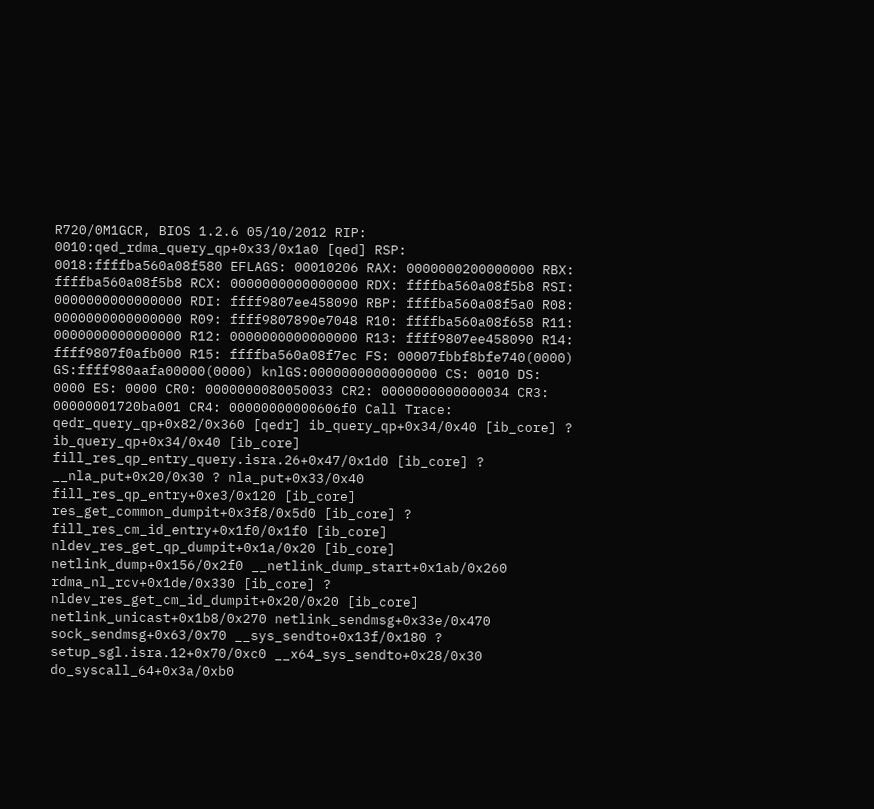R720/0M1GCR, BIOS 1.2.6 05/10/2012 RIP: 0010:qed_rdma_query_qp+0x33/0x1a0 [qed] RSP: 0018:ffffba560a08f580 EFLAGS: 00010206 RAX: 0000000200000000 RBX: ffffba560a08f5b8 RCX: 0000000000000000 RDX: ffffba560a08f5b8 RSI: 0000000000000000 RDI: ffff9807ee458090 RBP: ffffba560a08f5a0 R08: 0000000000000000 R09: ffff9807890e7048 R10: ffffba560a08f658 R11: 0000000000000000 R12: 0000000000000000 R13: ffff9807ee458090 R14: ffff9807f0afb000 R15: ffffba560a08f7ec FS: 00007fbbf8bfe740(0000) GS:ffff980aafa00000(0000) knlGS:0000000000000000 CS: 0010 DS: 0000 ES: 0000 CR0: 0000000080050033 CR2: 0000000000000034 CR3: 00000001720ba001 CR4: 00000000000606f0 Call Trace: qedr_query_qp+0x82/0x360 [qedr] ib_query_qp+0x34/0x40 [ib_core] ? ib_query_qp+0x34/0x40 [ib_core] fill_res_qp_entry_query.isra.26+0x47/0x1d0 [ib_core] ? __nla_put+0x20/0x30 ? nla_put+0x33/0x40 fill_res_qp_entry+0xe3/0x120 [ib_core] res_get_common_dumpit+0x3f8/0x5d0 [ib_core] ? fill_res_cm_id_entry+0x1f0/0x1f0 [ib_core] nldev_res_get_qp_dumpit+0x1a/0x20 [ib_core] netlink_dump+0x156/0x2f0 __netlink_dump_start+0x1ab/0x260 rdma_nl_rcv+0x1de/0x330 [ib_core] ? nldev_res_get_cm_id_dumpit+0x20/0x20 [ib_core] netlink_unicast+0x1b8/0x270 netlink_sendmsg+0x33e/0x470 sock_sendmsg+0x63/0x70 __sys_sendto+0x13f/0x180 ? setup_sgl.isra.12+0x70/0xc0 __x64_sys_sendto+0x28/0x30 do_syscall_64+0x3a/0xb0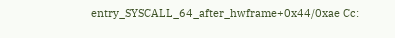entry_SYSCALL_64_after_hwframe+0x44/0xae Cc: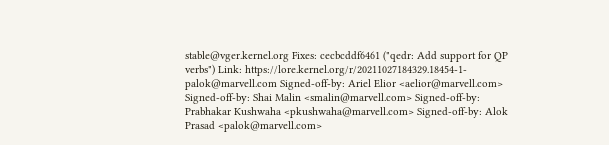stable@vger.kernel.org Fixes: cecbcddf6461 ("qedr: Add support for QP verbs") Link: https://lore.kernel.org/r/20211027184329.18454-1-palok@marvell.com Signed-off-by: Ariel Elior <aelior@marvell.com> Signed-off-by: Shai Malin <smalin@marvell.com> Signed-off-by: Prabhakar Kushwaha <pkushwaha@marvell.com> Signed-off-by: Alok Prasad <palok@marvell.com>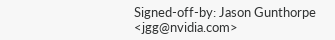Signed-off-by: Jason Gunthorpe <jgg@nvidia.com>